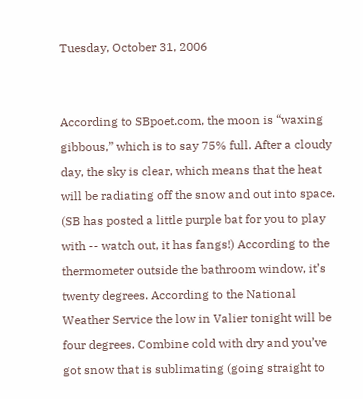Tuesday, October 31, 2006


According to SBpoet.com, the moon is “waxing gibbous,” which is to say 75% full. After a cloudy day, the sky is clear, which means that the heat will be radiating off the snow and out into space. (SB has posted a little purple bat for you to play with -- watch out, it has fangs!) According to the thermometer outside the bathroom window, it’s twenty degrees. According to the National Weather Service the low in Valier tonight will be four degrees. Combine cold with dry and you’ve got snow that is sublimating (going straight to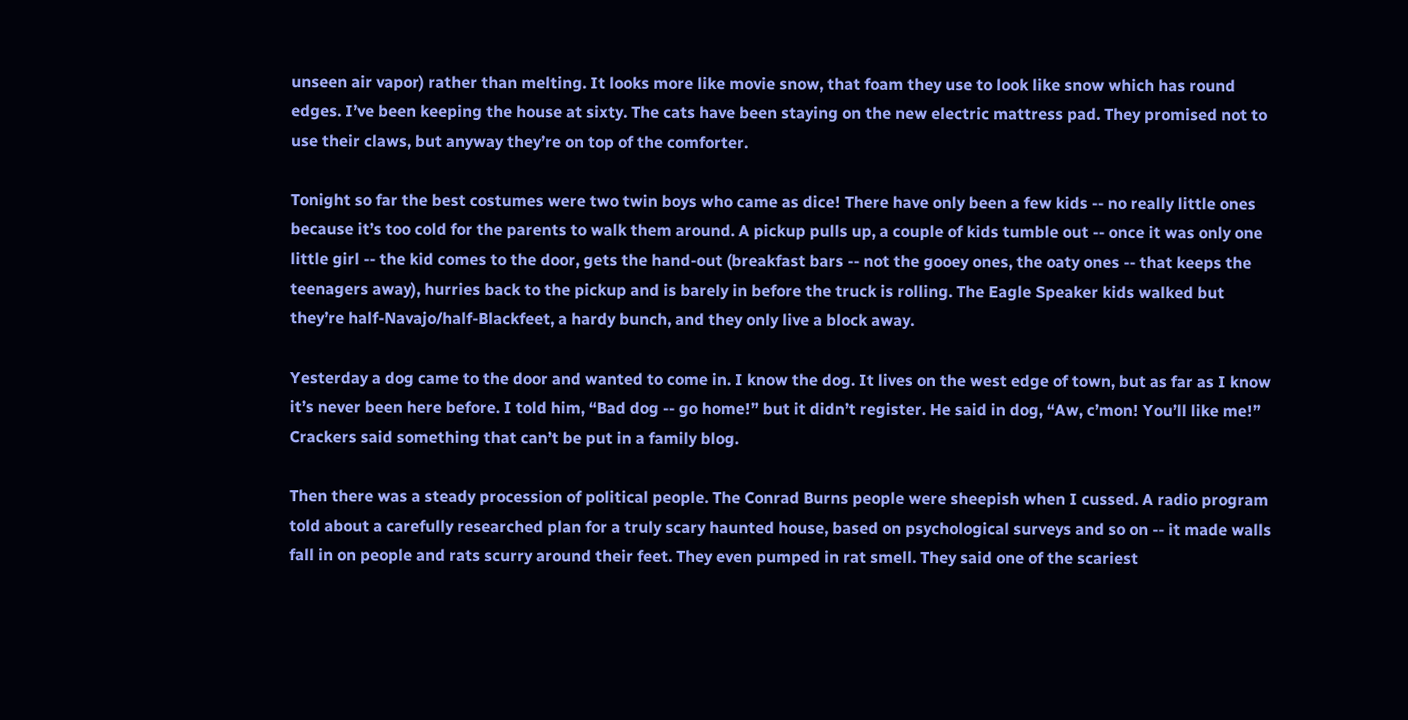unseen air vapor) rather than melting. It looks more like movie snow, that foam they use to look like snow which has round edges. I’ve been keeping the house at sixty. The cats have been staying on the new electric mattress pad. They promised not to use their claws, but anyway they’re on top of the comforter.

Tonight so far the best costumes were two twin boys who came as dice! There have only been a few kids -- no really little ones because it’s too cold for the parents to walk them around. A pickup pulls up, a couple of kids tumble out -- once it was only one little girl -- the kid comes to the door, gets the hand-out (breakfast bars -- not the gooey ones, the oaty ones -- that keeps the teenagers away), hurries back to the pickup and is barely in before the truck is rolling. The Eagle Speaker kids walked but they’re half-Navajo/half-Blackfeet, a hardy bunch, and they only live a block away.

Yesterday a dog came to the door and wanted to come in. I know the dog. It lives on the west edge of town, but as far as I know it’s never been here before. I told him, “Bad dog -- go home!” but it didn’t register. He said in dog, “Aw, c’mon! You’ll like me!” Crackers said something that can’t be put in a family blog.

Then there was a steady procession of political people. The Conrad Burns people were sheepish when I cussed. A radio program told about a carefully researched plan for a truly scary haunted house, based on psychological surveys and so on -- it made walls fall in on people and rats scurry around their feet. They even pumped in rat smell. They said one of the scariest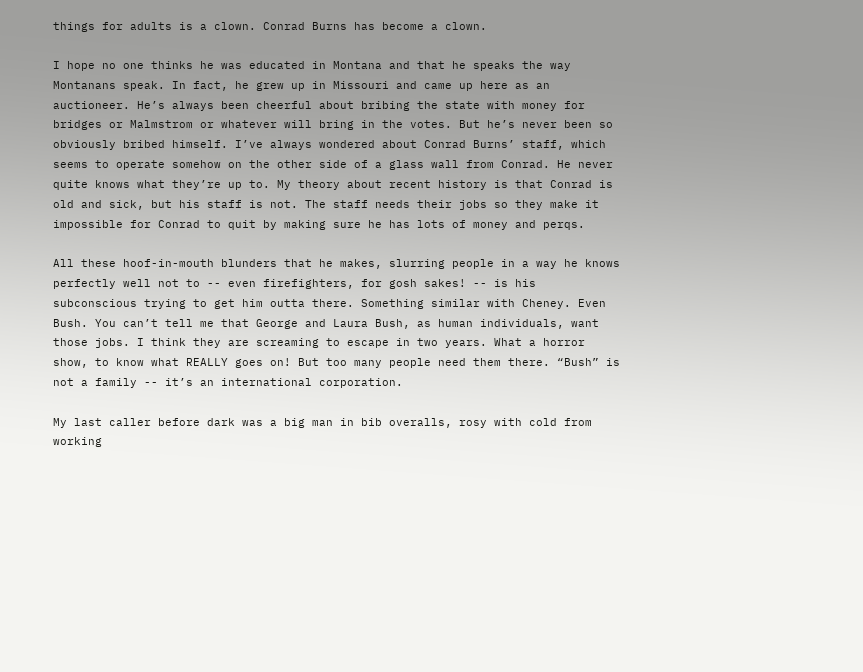things for adults is a clown. Conrad Burns has become a clown.

I hope no one thinks he was educated in Montana and that he speaks the way Montanans speak. In fact, he grew up in Missouri and came up here as an auctioneer. He’s always been cheerful about bribing the state with money for bridges or Malmstrom or whatever will bring in the votes. But he’s never been so obviously bribed himself. I’ve always wondered about Conrad Burns’ staff, which seems to operate somehow on the other side of a glass wall from Conrad. He never quite knows what they’re up to. My theory about recent history is that Conrad is old and sick, but his staff is not. The staff needs their jobs so they make it impossible for Conrad to quit by making sure he has lots of money and perqs.

All these hoof-in-mouth blunders that he makes, slurring people in a way he knows perfectly well not to -- even firefighters, for gosh sakes! -- is his subconscious trying to get him outta there. Something similar with Cheney. Even Bush. You can’t tell me that George and Laura Bush, as human individuals, want those jobs. I think they are screaming to escape in two years. What a horror show, to know what REALLY goes on! But too many people need them there. “Bush” is not a family -- it’s an international corporation.

My last caller before dark was a big man in bib overalls, rosy with cold from working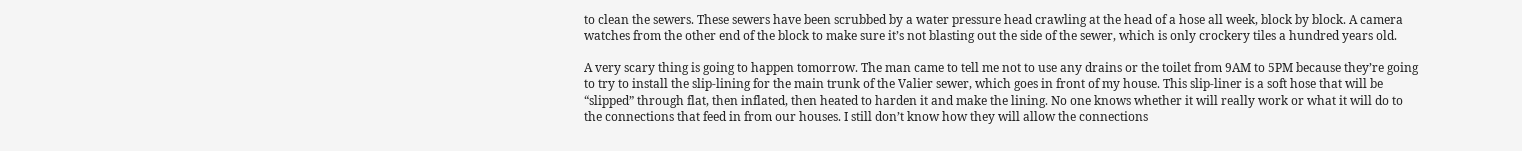to clean the sewers. These sewers have been scrubbed by a water pressure head crawling at the head of a hose all week, block by block. A camera watches from the other end of the block to make sure it’s not blasting out the side of the sewer, which is only crockery tiles a hundred years old.

A very scary thing is going to happen tomorrow. The man came to tell me not to use any drains or the toilet from 9AM to 5PM because they’re going to try to install the slip-lining for the main trunk of the Valier sewer, which goes in front of my house. This slip-liner is a soft hose that will be “slipped” through flat, then inflated, then heated to harden it and make the lining. No one knows whether it will really work or what it will do to the connections that feed in from our houses. I still don’t know how they will allow the connections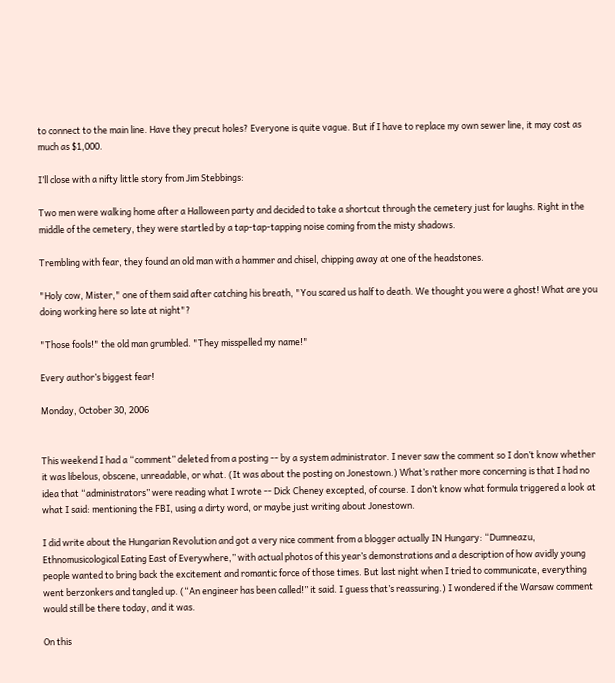to connect to the main line. Have they precut holes? Everyone is quite vague. But if I have to replace my own sewer line, it may cost as much as $1,000.

I’ll close with a nifty little story from Jim Stebbings:

Two men were walking home after a Halloween party and decided to take a shortcut through the cemetery just for laughs. Right in the middle of the cemetery, they were startled by a tap-tap-tapping noise coming from the misty shadows.

Trembling with fear, they found an old man with a hammer and chisel, chipping away at one of the headstones.

"Holy cow, Mister," one of them said after catching his breath, "You scared us half to death. We thought you were a ghost! What are you doing working here so late at night"?

"Those fools!" the old man grumbled. "They misspelled my name!"

Every author’s biggest fear!

Monday, October 30, 2006


This weekend I had a “comment” deleted from a posting -- by a system administrator. I never saw the comment so I don’t know whether it was libelous, obscene, unreadable, or what. (It was about the posting on Jonestown.) What’s rather more concerning is that I had no idea that “administrators” were reading what I wrote -- Dick Cheney excepted, of course. I don’t know what formula triggered a look at what I said: mentioning the FBI, using a dirty word, or maybe just writing about Jonestown.

I did write about the Hungarian Revolution and got a very nice comment from a blogger actually IN Hungary: “Dumneazu, Ethnomusicological Eating East of Everywhere,” with actual photos of this year’s demonstrations and a description of how avidly young people wanted to bring back the excitement and romantic force of those times. But last night when I tried to communicate, everything went berzonkers and tangled up. (“An engineer has been called!” it said. I guess that’s reassuring.) I wondered if the Warsaw comment would still be there today, and it was.

On this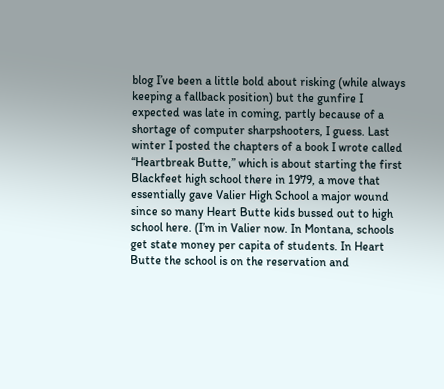blog I’ve been a little bold about risking (while always keeping a fallback position) but the gunfire I expected was late in coming, partly because of a shortage of computer sharpshooters, I guess. Last winter I posted the chapters of a book I wrote called “Heartbreak Butte,” which is about starting the first Blackfeet high school there in 1979, a move that essentially gave Valier High School a major wound since so many Heart Butte kids bussed out to high school here. (I’m in Valier now. In Montana, schools get state money per capita of students. In Heart Butte the school is on the reservation and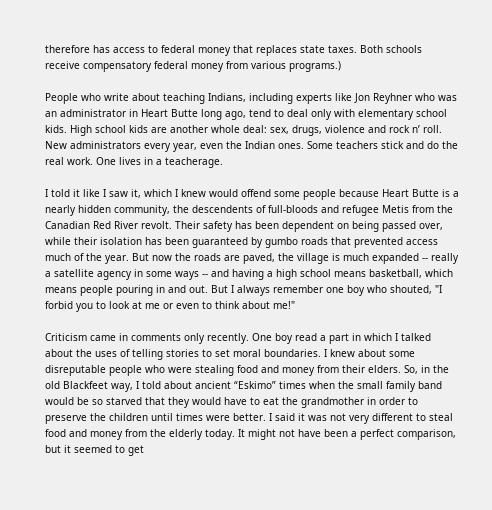therefore has access to federal money that replaces state taxes. Both schools receive compensatory federal money from various programs.)

People who write about teaching Indians, including experts like Jon Reyhner who was an administrator in Heart Butte long ago, tend to deal only with elementary school kids. High school kids are another whole deal: sex, drugs, violence and rock n’ roll. New administrators every year, even the Indian ones. Some teachers stick and do the real work. One lives in a teacherage.

I told it like I saw it, which I knew would offend some people because Heart Butte is a nearly hidden community, the descendents of full-bloods and refugee Metis from the Canadian Red River revolt. Their safety has been dependent on being passed over, while their isolation has been guaranteed by gumbo roads that prevented access much of the year. But now the roads are paved, the village is much expanded -- really a satellite agency in some ways -- and having a high school means basketball, which means people pouring in and out. But I always remember one boy who shouted, "I forbid you to look at me or even to think about me!"

Criticism came in comments only recently. One boy read a part in which I talked about the uses of telling stories to set moral boundaries. I knew about some disreputable people who were stealing food and money from their elders. So, in the old Blackfeet way, I told about ancient “Eskimo” times when the small family band would be so starved that they would have to eat the grandmother in order to preserve the children until times were better. I said it was not very different to steal food and money from the elderly today. It might not have been a perfect comparison, but it seemed to get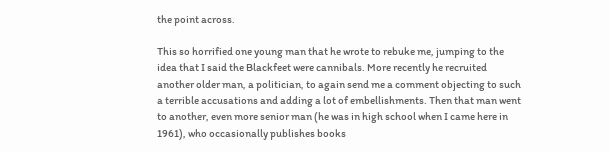the point across.

This so horrified one young man that he wrote to rebuke me, jumping to the idea that I said the Blackfeet were cannibals. More recently he recruited another older man, a politician, to again send me a comment objecting to such a terrible accusations and adding a lot of embellishments. Then that man went to another, even more senior man (he was in high school when I came here in 1961), who occasionally publishes books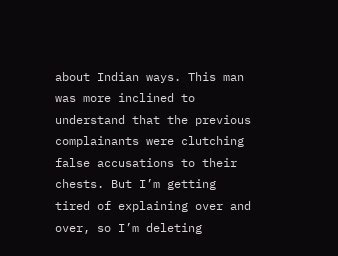about Indian ways. This man was more inclined to understand that the previous complainants were clutching false accusations to their chests. But I’m getting tired of explaining over and over, so I’m deleting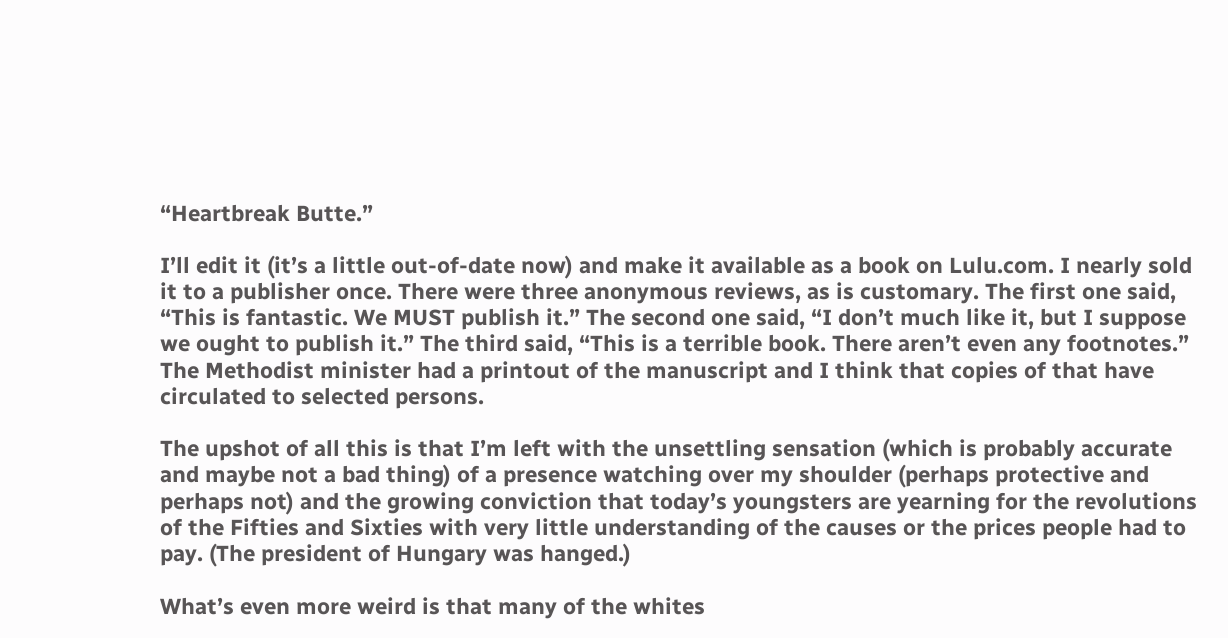“Heartbreak Butte.”

I’ll edit it (it’s a little out-of-date now) and make it available as a book on Lulu.com. I nearly sold it to a publisher once. There were three anonymous reviews, as is customary. The first one said, “This is fantastic. We MUST publish it.” The second one said, “I don’t much like it, but I suppose we ought to publish it.” The third said, “This is a terrible book. There aren’t even any footnotes.” The Methodist minister had a printout of the manuscript and I think that copies of that have circulated to selected persons.

The upshot of all this is that I’m left with the unsettling sensation (which is probably accurate and maybe not a bad thing) of a presence watching over my shoulder (perhaps protective and perhaps not) and the growing conviction that today’s youngsters are yearning for the revolutions of the Fifties and Sixties with very little understanding of the causes or the prices people had to pay. (The president of Hungary was hanged.)

What’s even more weird is that many of the whites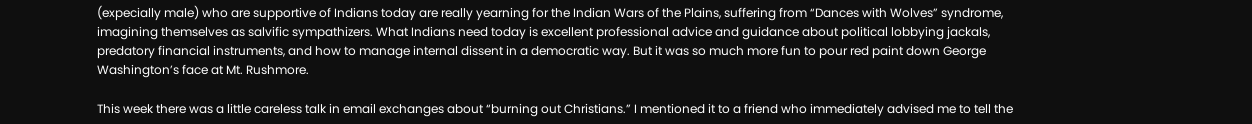(expecially male) who are supportive of Indians today are really yearning for the Indian Wars of the Plains, suffering from “Dances with Wolves” syndrome, imagining themselves as salvific sympathizers. What Indians need today is excellent professional advice and guidance about political lobbying jackals, predatory financial instruments, and how to manage internal dissent in a democratic way. But it was so much more fun to pour red paint down George Washington’s face at Mt. Rushmore.

This week there was a little careless talk in email exchanges about “burning out Christians.” I mentioned it to a friend who immediately advised me to tell the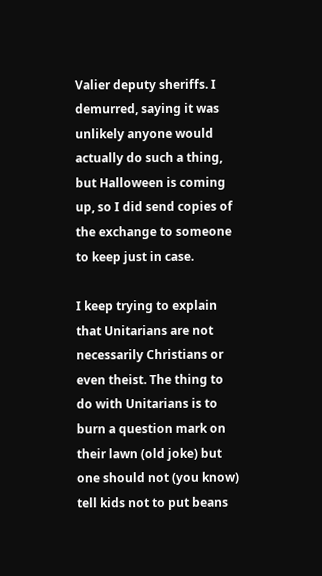Valier deputy sheriffs. I demurred, saying it was unlikely anyone would actually do such a thing, but Halloween is coming up, so I did send copies of the exchange to someone to keep just in case.

I keep trying to explain that Unitarians are not necessarily Christians or even theist. The thing to do with Unitarians is to burn a question mark on their lawn (old joke) but one should not (you know) tell kids not to put beans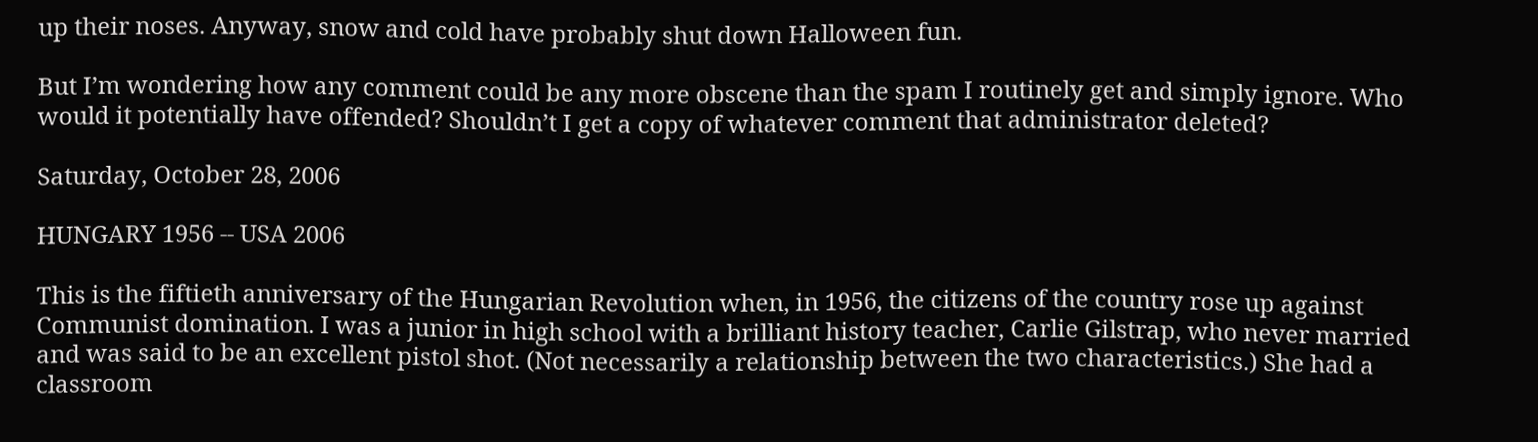up their noses. Anyway, snow and cold have probably shut down Halloween fun.

But I’m wondering how any comment could be any more obscene than the spam I routinely get and simply ignore. Who would it potentially have offended? Shouldn’t I get a copy of whatever comment that administrator deleted?

Saturday, October 28, 2006

HUNGARY 1956 -- USA 2006

This is the fiftieth anniversary of the Hungarian Revolution when, in 1956, the citizens of the country rose up against Communist domination. I was a junior in high school with a brilliant history teacher, Carlie Gilstrap, who never married and was said to be an excellent pistol shot. (Not necessarily a relationship between the two characteristics.) She had a classroom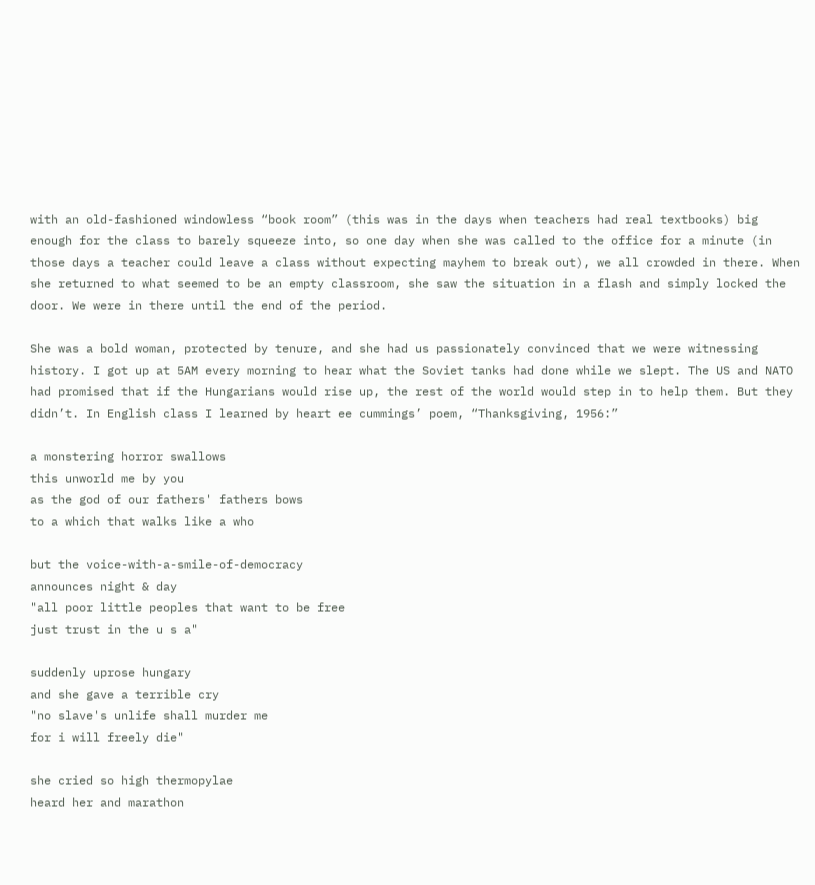with an old-fashioned windowless “book room” (this was in the days when teachers had real textbooks) big enough for the class to barely squeeze into, so one day when she was called to the office for a minute (in those days a teacher could leave a class without expecting mayhem to break out), we all crowded in there. When she returned to what seemed to be an empty classroom, she saw the situation in a flash and simply locked the door. We were in there until the end of the period.

She was a bold woman, protected by tenure, and she had us passionately convinced that we were witnessing history. I got up at 5AM every morning to hear what the Soviet tanks had done while we slept. The US and NATO had promised that if the Hungarians would rise up, the rest of the world would step in to help them. But they didn’t. In English class I learned by heart ee cummings’ poem, “Thanksgiving, 1956:”

a monstering horror swallows
this unworld me by you
as the god of our fathers' fathers bows
to a which that walks like a who

but the voice-with-a-smile-of-democracy
announces night & day
"all poor little peoples that want to be free
just trust in the u s a"

suddenly uprose hungary
and she gave a terrible cry
"no slave's unlife shall murder me
for i will freely die"

she cried so high thermopylae
heard her and marathon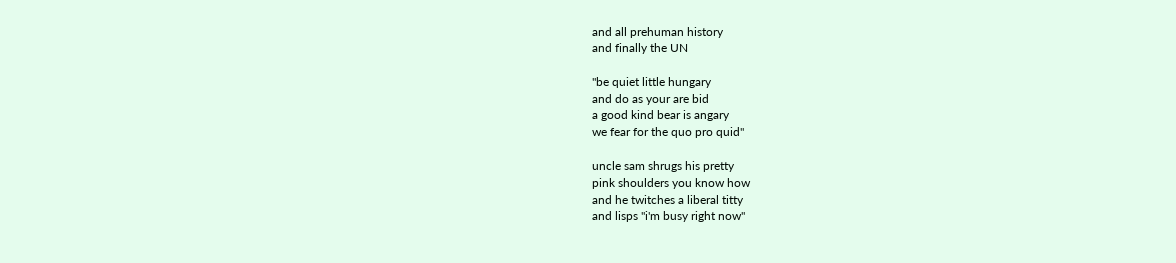and all prehuman history
and finally the UN

"be quiet little hungary
and do as your are bid
a good kind bear is angary
we fear for the quo pro quid"

uncle sam shrugs his pretty
pink shoulders you know how
and he twitches a liberal titty
and lisps "i'm busy right now"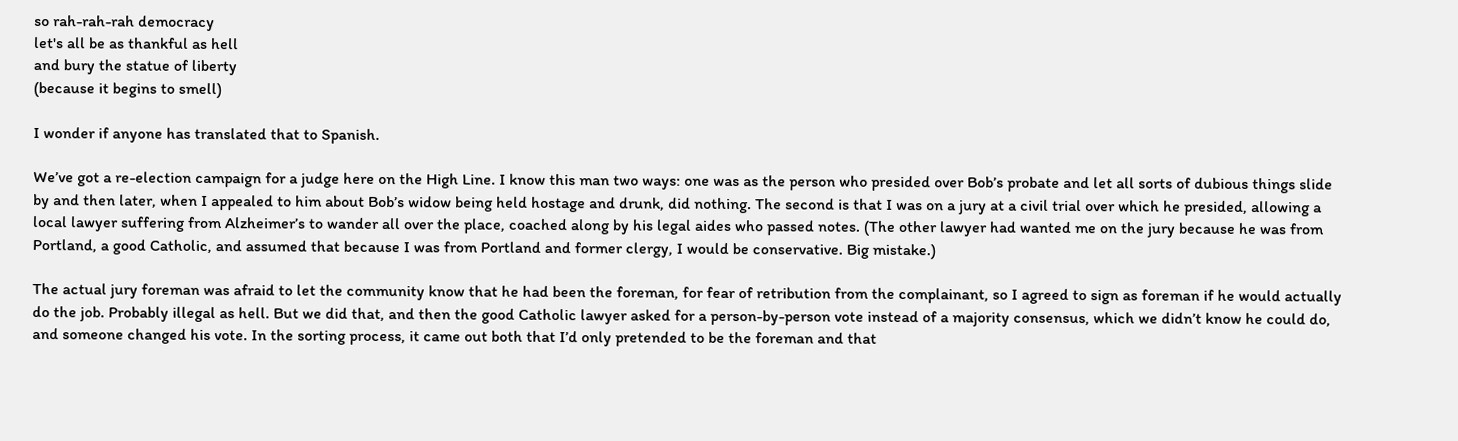so rah-rah-rah democracy
let's all be as thankful as hell
and bury the statue of liberty
(because it begins to smell)

I wonder if anyone has translated that to Spanish.

We’ve got a re-election campaign for a judge here on the High Line. I know this man two ways: one was as the person who presided over Bob’s probate and let all sorts of dubious things slide by and then later, when I appealed to him about Bob’s widow being held hostage and drunk, did nothing. The second is that I was on a jury at a civil trial over which he presided, allowing a local lawyer suffering from Alzheimer’s to wander all over the place, coached along by his legal aides who passed notes. (The other lawyer had wanted me on the jury because he was from Portland, a good Catholic, and assumed that because I was from Portland and former clergy, I would be conservative. Big mistake.)

The actual jury foreman was afraid to let the community know that he had been the foreman, for fear of retribution from the complainant, so I agreed to sign as foreman if he would actually do the job. Probably illegal as hell. But we did that, and then the good Catholic lawyer asked for a person-by-person vote instead of a majority consensus, which we didn’t know he could do, and someone changed his vote. In the sorting process, it came out both that I’d only pretended to be the foreman and that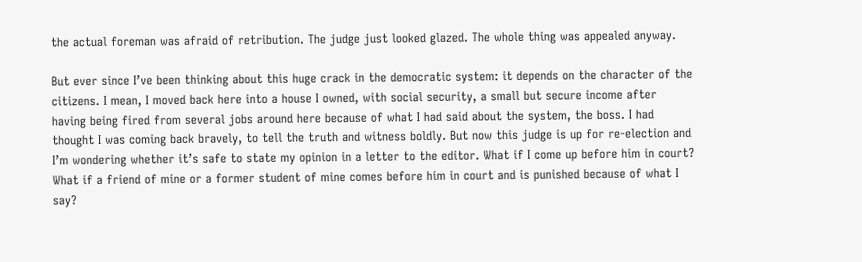the actual foreman was afraid of retribution. The judge just looked glazed. The whole thing was appealed anyway.

But ever since I’ve been thinking about this huge crack in the democratic system: it depends on the character of the citizens. I mean, I moved back here into a house I owned, with social security, a small but secure income after having being fired from several jobs around here because of what I had said about the system, the boss. I had thought I was coming back bravely, to tell the truth and witness boldly. But now this judge is up for re-election and I’m wondering whether it’s safe to state my opinion in a letter to the editor. What if I come up before him in court? What if a friend of mine or a former student of mine comes before him in court and is punished because of what I say?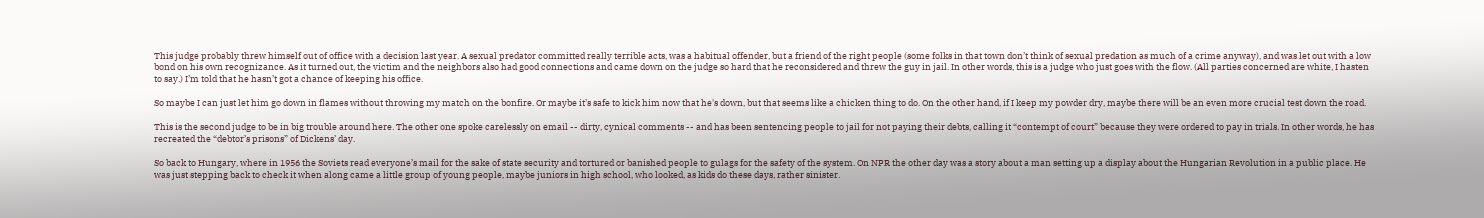This judge probably threw himself out of office with a decision last year. A sexual predator committed really terrible acts, was a habitual offender, but a friend of the right people (some folks in that town don’t think of sexual predation as much of a crime anyway), and was let out with a low bond on his own recognizance. As it turned out, the victim and the neighbors also had good connections and came down on the judge so hard that he reconsidered and threw the guy in jail. In other words, this is a judge who just goes with the flow. (All parties concerned are white, I hasten to say.) I’m told that he hasn’t got a chance of keeping his office.

So maybe I can just let him go down in flames without throwing my match on the bonfire. Or maybe it’s safe to kick him now that he's down, but that seems like a chicken thing to do. On the other hand, if I keep my powder dry, maybe there will be an even more crucial test down the road.

This is the second judge to be in big trouble around here. The other one spoke carelessly on email -- dirty, cynical comments -- and has been sentencing people to jail for not paying their debts, calling it “contempt of court” because they were ordered to pay in trials. In other words, he has recreated the “debtor’s prisons” of Dickens’ day.

So back to Hungary, where in 1956 the Soviets read everyone’s mail for the sake of state security and tortured or banished people to gulags for the safety of the system. On NPR the other day was a story about a man setting up a display about the Hungarian Revolution in a public place. He was just stepping back to check it when along came a little group of young people, maybe juniors in high school, who looked, as kids do these days, rather sinister.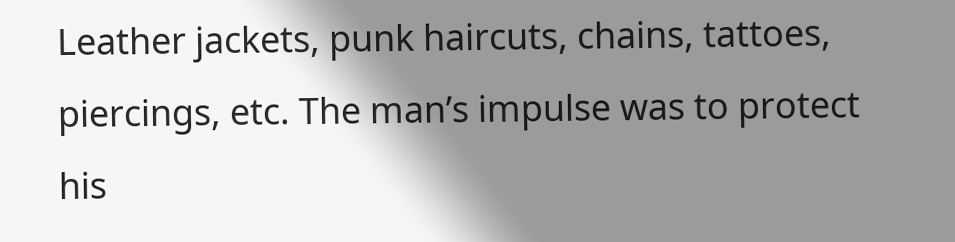Leather jackets, punk haircuts, chains, tattoes, piercings, etc. The man’s impulse was to protect his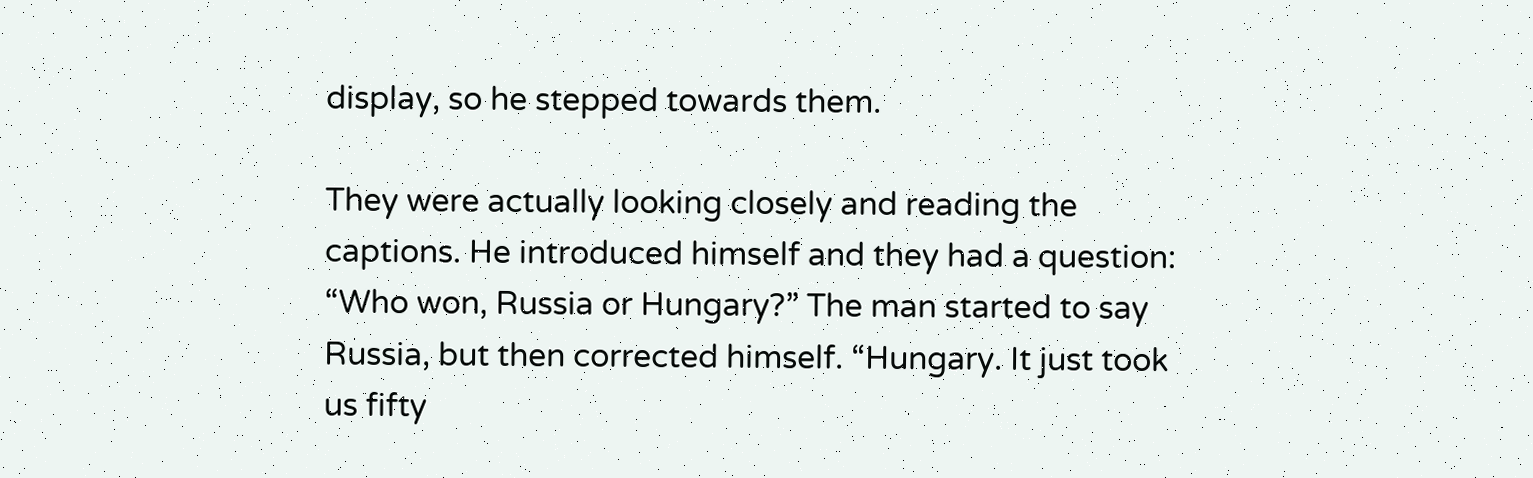display, so he stepped towards them.

They were actually looking closely and reading the captions. He introduced himself and they had a question: “Who won, Russia or Hungary?” The man started to say Russia, but then corrected himself. “Hungary. It just took us fifty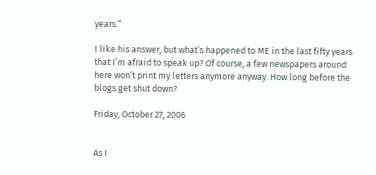years.”

I like his answer, but what’s happened to ME in the last fifty years that I’m afraid to speak up? Of course, a few newspapers around here won’t print my letters anymore anyway. How long before the blogs get shut down?

Friday, October 27, 2006


As I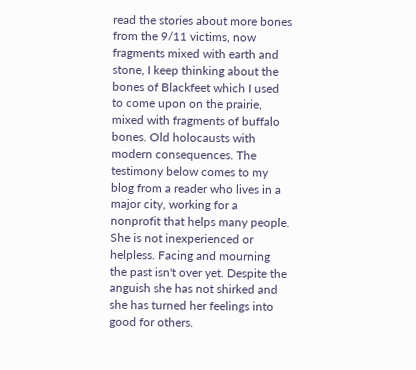read the stories about more bones from the 9/11 victims, now fragments mixed with earth and stone, I keep thinking about the bones of Blackfeet which I used to come upon on the prairie, mixed with fragments of buffalo bones. Old holocausts with modern consequences. The testimony below comes to my blog from a reader who lives in a major city, working for a nonprofit that helps many people. She is not inexperienced or helpless. Facing and mourning the past isn't over yet. Despite the anguish she has not shirked and she has turned her feelings into good for others.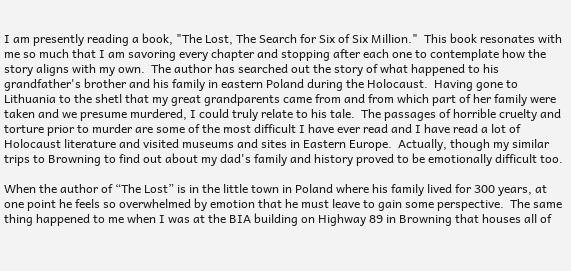I am presently reading a book, "The Lost, The Search for Six of Six Million."  This book resonates with me so much that I am savoring every chapter and stopping after each one to contemplate how the story aligns with my own.  The author has searched out the story of what happened to his grandfather's brother and his family in eastern Poland during the Holocaust.  Having gone to Lithuania to the shetl that my great grandparents came from and from which part of her family were taken and we presume murdered, I could truly relate to his tale.  The passages of horrible cruelty and torture prior to murder are some of the most difficult I have ever read and I have read a lot of Holocaust literature and visited museums and sites in Eastern Europe.  Actually, though my similar trips to Browning to find out about my dad's family and history proved to be emotionally difficult too.

When the author of “The Lost” is in the little town in Poland where his family lived for 300 years, at one point he feels so overwhelmed by emotion that he must leave to gain some perspective.  The same thing happened to me when I was at the BIA building on Highway 89 in Browning that houses all of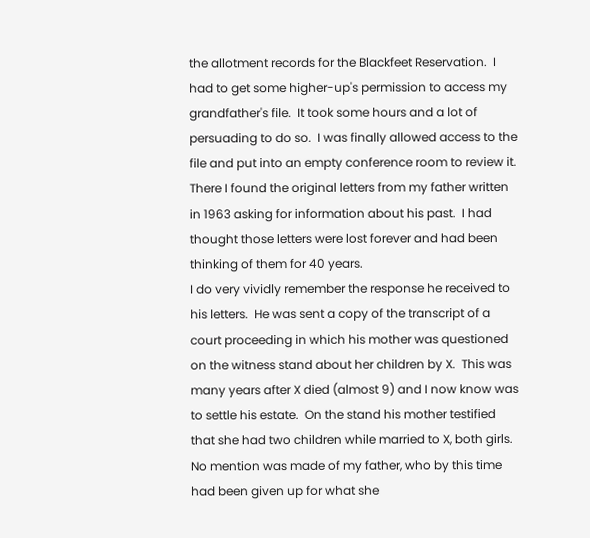the allotment records for the Blackfeet Reservation.  I had to get some higher-up's permission to access my grandfather's file.  It took some hours and a lot of persuading to do so.  I was finally allowed access to the file and put into an empty conference room to review it.  There I found the original letters from my father written in 1963 asking for information about his past.  I had thought those letters were lost forever and had been thinking of them for 40 years.
I do very vividly remember the response he received to his letters.  He was sent a copy of the transcript of a court proceeding in which his mother was questioned on the witness stand about her children by X.  This was many years after X died (almost 9) and I now know was to settle his estate.  On the stand his mother testified that she had two children while married to X, both girls.  No mention was made of my father, who by this time had been given up for what she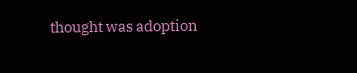thought was adoption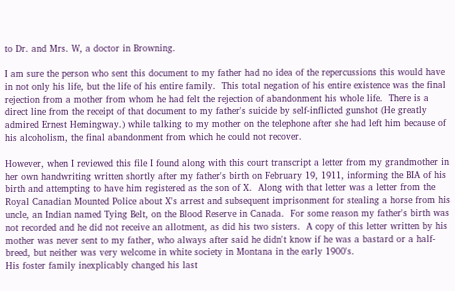to Dr. and Mrs. W, a doctor in Browning.

I am sure the person who sent this document to my father had no idea of the repercussions this would have in not only his life, but the life of his entire family.  This total negation of his entire existence was the final rejection from a mother from whom he had felt the rejection of abandonment his whole life.  There is a direct line from the receipt of that document to my father's suicide by self-inflicted gunshot (He greatly admired Ernest Hemingway.) while talking to my mother on the telephone after she had left him because of his alcoholism, the final abandonment from which he could not recover.

However, when I reviewed this file I found along with this court transcript a letter from my grandmother in her own handwriting written shortly after my father's birth on February 19, 1911, informing the BIA of his birth and attempting to have him registered as the son of X.  Along with that letter was a letter from the Royal Canadian Mounted Police about X's arrest and subsequent imprisonment for stealing a horse from his uncle, an Indian named Tying Belt, on the Blood Reserve in Canada.  For some reason my father's birth was not recorded and he did not receive an allotment, as did his two sisters.  A copy of this letter written by his mother was never sent to my father, who always after said he didn't know if he was a bastard or a half-breed, but neither was very welcome in white society in Montana in the early 1900's.
His foster family inexplicably changed his last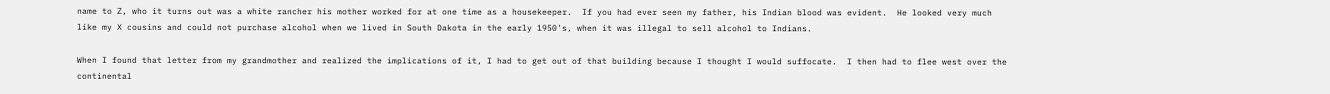name to Z, who it turns out was a white rancher his mother worked for at one time as a housekeeper.  If you had ever seen my father, his Indian blood was evident.  He looked very much like my X cousins and could not purchase alcohol when we lived in South Dakota in the early 1950's, when it was illegal to sell alcohol to Indians.

When I found that letter from my grandmother and realized the implications of it, I had to get out of that building because I thought I would suffocate.  I then had to flee west over the continental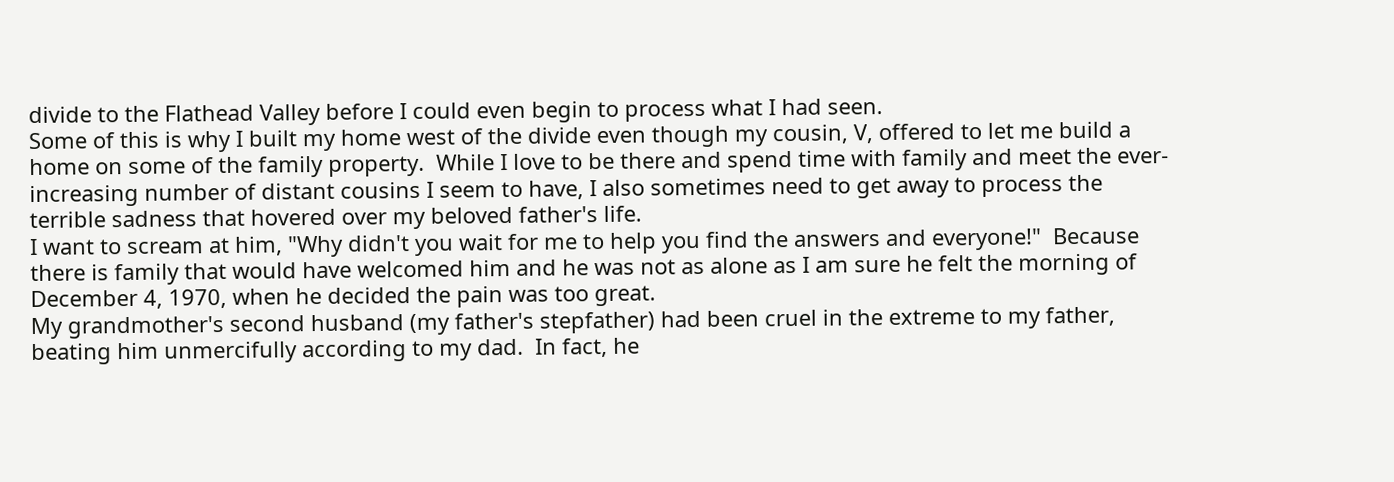divide to the Flathead Valley before I could even begin to process what I had seen.
Some of this is why I built my home west of the divide even though my cousin, V, offered to let me build a home on some of the family property.  While I love to be there and spend time with family and meet the ever-increasing number of distant cousins I seem to have, I also sometimes need to get away to process the terrible sadness that hovered over my beloved father's life.
I want to scream at him, "Why didn't you wait for me to help you find the answers and everyone!"  Because there is family that would have welcomed him and he was not as alone as I am sure he felt the morning of December 4, 1970, when he decided the pain was too great.
My grandmother's second husband (my father's stepfather) had been cruel in the extreme to my father, beating him unmercifully according to my dad.  In fact, he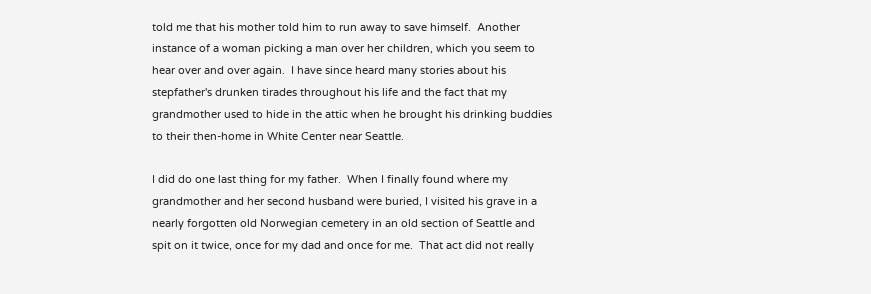told me that his mother told him to run away to save himself.  Another instance of a woman picking a man over her children, which you seem to hear over and over again.  I have since heard many stories about his stepfather's drunken tirades throughout his life and the fact that my grandmother used to hide in the attic when he brought his drinking buddies to their then-home in White Center near Seattle.

I did do one last thing for my father.  When I finally found where my grandmother and her second husband were buried, I visited his grave in a nearly forgotten old Norwegian cemetery in an old section of Seattle and spit on it twice, once for my dad and once for me.  That act did not really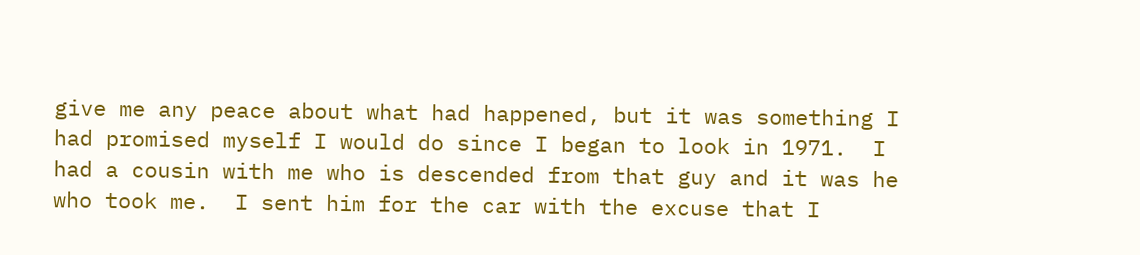give me any peace about what had happened, but it was something I had promised myself I would do since I began to look in 1971.  I had a cousin with me who is descended from that guy and it was he who took me.  I sent him for the car with the excuse that I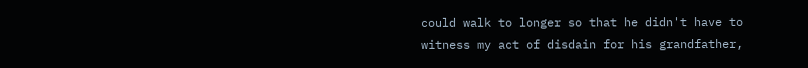could walk to longer so that he didn't have to witness my act of disdain for his grandfather,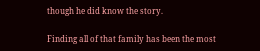though he did know the story.

Finding all of that family has been the most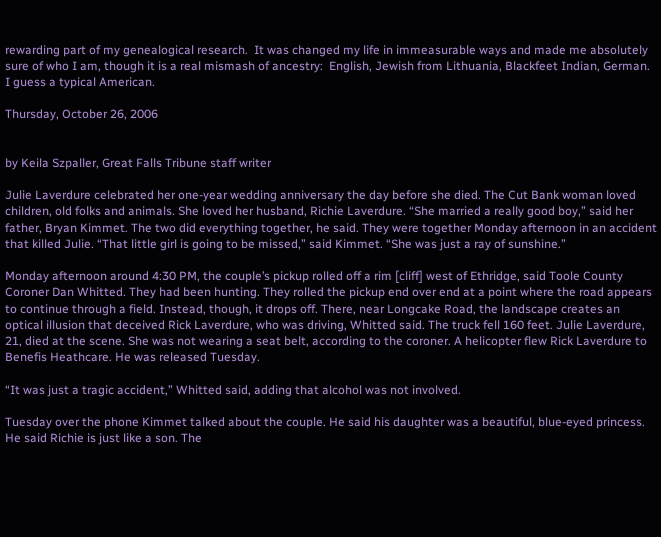rewarding part of my genealogical research.  It was changed my life in immeasurable ways and made me absolutely sure of who I am, though it is a real mismash of ancestry:  English, Jewish from Lithuania, Blackfeet Indian, German.  I guess a typical American.

Thursday, October 26, 2006


by Keila Szpaller, Great Falls Tribune staff writer

Julie Laverdure celebrated her one-year wedding anniversary the day before she died. The Cut Bank woman loved children, old folks and animals. She loved her husband, Richie Laverdure. “She married a really good boy,” said her father, Bryan Kimmet. The two did everything together, he said. They were together Monday afternoon in an accident that killed Julie. “That little girl is going to be missed,” said Kimmet. “She was just a ray of sunshine.”

Monday afternoon around 4:30 PM, the couple’s pickup rolled off a rim [cliff] west of Ethridge, said Toole County Coroner Dan Whitted. They had been hunting. They rolled the pickup end over end at a point where the road appears to continue through a field. Instead, though, it drops off. There, near Longcake Road, the landscape creates an optical illusion that deceived Rick Laverdure, who was driving, Whitted said. The truck fell 160 feet. Julie Laverdure, 21, died at the scene. She was not wearing a seat belt, according to the coroner. A helicopter flew Rick Laverdure to Benefis Heathcare. He was released Tuesday.

“It was just a tragic accident,” Whitted said, adding that alcohol was not involved.

Tuesday over the phone Kimmet talked about the couple. He said his daughter was a beautiful, blue-eyed princess. He said Richie is just like a son. The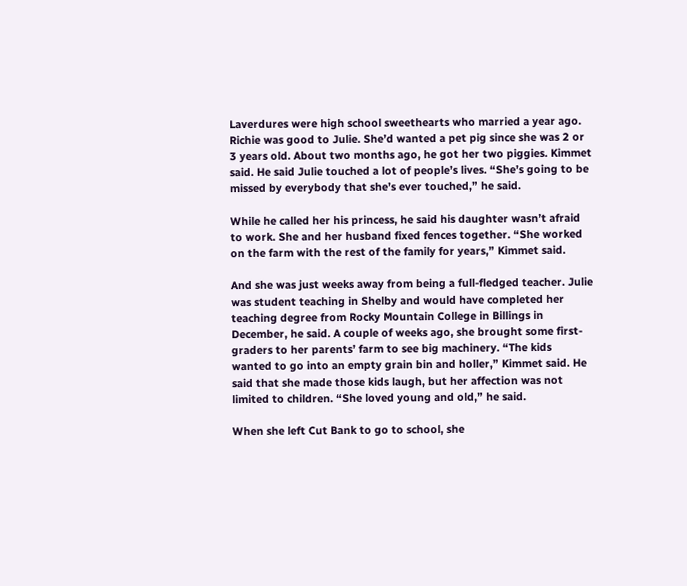Laverdures were high school sweethearts who married a year ago. Richie was good to Julie. She’d wanted a pet pig since she was 2 or 3 years old. About two months ago, he got her two piggies. Kimmet said. He said Julie touched a lot of people’s lives. “She’s going to be missed by everybody that she’s ever touched,” he said.

While he called her his princess, he said his daughter wasn’t afraid to work. She and her husband fixed fences together. “She worked on the farm with the rest of the family for years,” Kimmet said.

And she was just weeks away from being a full-fledged teacher. Julie was student teaching in Shelby and would have completed her teaching degree from Rocky Mountain College in Billings in December, he said. A couple of weeks ago, she brought some first-graders to her parents’ farm to see big machinery. “The kids wanted to go into an empty grain bin and holler,” Kimmet said. He said that she made those kids laugh, but her affection was not limited to children. “She loved young and old,” he said.

When she left Cut Bank to go to school, she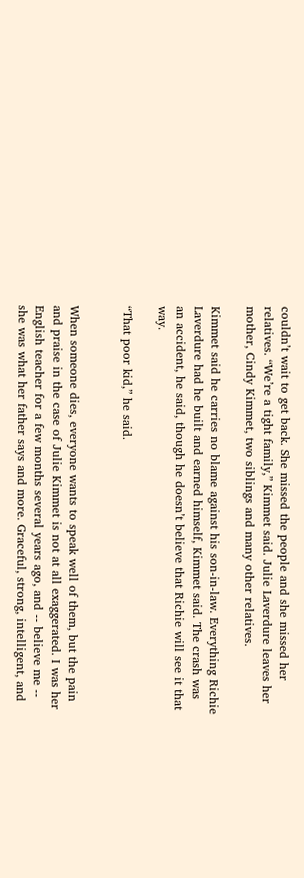couldn’t wait to get back. She missed the people and she missed her relatives. “We’re a tight family,” Kimmet said. Julie Laverdure leaves her mother, Cindy Kimmet, two siblings and many other relatives.

Kimmet said he carries no blame against his son-in-law. Everything Richie Laverdure had he built and earned himself, Kimmet said. The crash was an accident, he said, though he doesn’t believe that Richie will see it that way.

“That poor kid,” he said.


When someone dies, everyone wants to speak well of them, but the pain and praise in the case of Julie Kimmet is not at all exaggerated. I was her English teacher for a few months several years ago, and -- believe me -- she was what her father says and more. Graceful, strong, intelligent, and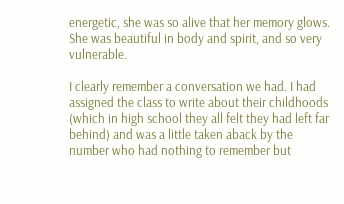energetic, she was so alive that her memory glows. She was beautiful in body and spirit, and so very vulnerable.

I clearly remember a conversation we had. I had assigned the class to write about their childhoods (which in high school they all felt they had left far behind) and was a little taken aback by the number who had nothing to remember but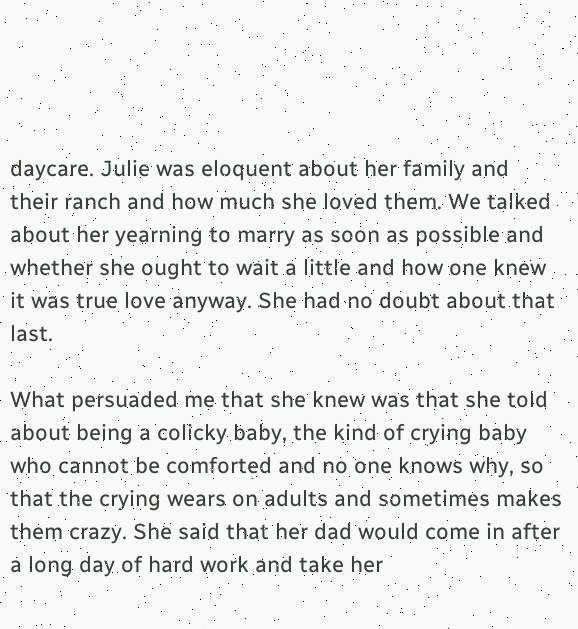daycare. Julie was eloquent about her family and their ranch and how much she loved them. We talked about her yearning to marry as soon as possible and whether she ought to wait a little and how one knew it was true love anyway. She had no doubt about that last.

What persuaded me that she knew was that she told about being a colicky baby, the kind of crying baby who cannot be comforted and no one knows why, so that the crying wears on adults and sometimes makes them crazy. She said that her dad would come in after a long day of hard work and take her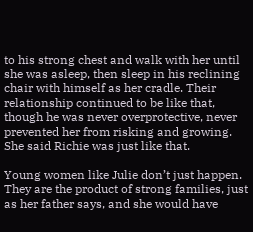to his strong chest and walk with her until she was asleep, then sleep in his reclining chair with himself as her cradle. Their relationship continued to be like that, though he was never overprotective, never prevented her from risking and growing. She said Richie was just like that.

Young women like Julie don’t just happen. They are the product of strong families, just as her father says, and she would have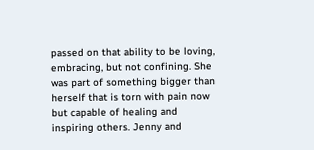passed on that ability to be loving, embracing, but not confining. She was part of something bigger than herself that is torn with pain now but capable of healing and inspiring others. Jenny and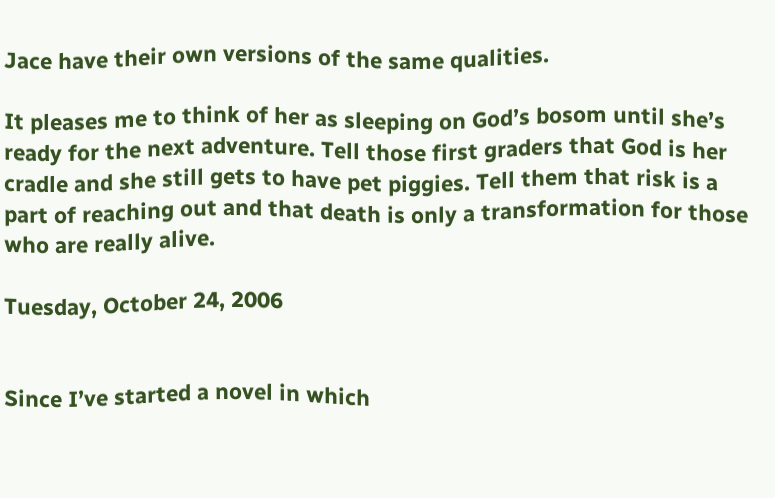Jace have their own versions of the same qualities.

It pleases me to think of her as sleeping on God’s bosom until she’s ready for the next adventure. Tell those first graders that God is her cradle and she still gets to have pet piggies. Tell them that risk is a part of reaching out and that death is only a transformation for those who are really alive.

Tuesday, October 24, 2006


Since I’ve started a novel in which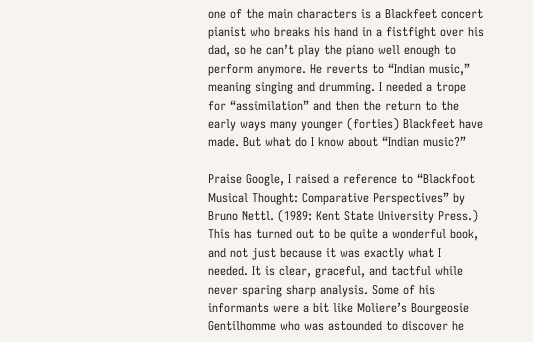one of the main characters is a Blackfeet concert pianist who breaks his hand in a fistfight over his dad, so he can’t play the piano well enough to perform anymore. He reverts to “Indian music,” meaning singing and drumming. I needed a trope for “assimilation” and then the return to the early ways many younger (forties) Blackfeet have made. But what do I know about “Indian music?”

Praise Google, I raised a reference to “Blackfoot Musical Thought: Comparative Perspectives” by Bruno Nettl. (1989: Kent State University Press.) This has turned out to be quite a wonderful book, and not just because it was exactly what I needed. It is clear, graceful, and tactful while never sparing sharp analysis. Some of his informants were a bit like Moliere’s Bourgeosie Gentilhomme who was astounded to discover he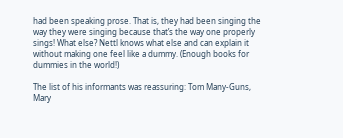had been speaking prose. That is, they had been singing the way they were singing because that’s the way one properly sings! What else? Nettl knows what else and can explain it without making one feel like a dummy. (Enough books for dummies in the world!)

The list of his informants was reassuring: Tom Many-Guns, Mary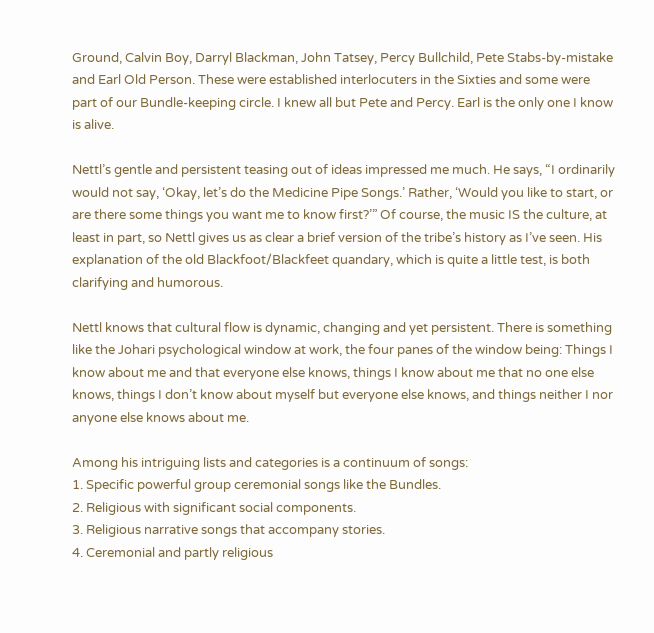Ground, Calvin Boy, Darryl Blackman, John Tatsey, Percy Bullchild, Pete Stabs-by-mistake and Earl Old Person. These were established interlocuters in the Sixties and some were part of our Bundle-keeping circle. I knew all but Pete and Percy. Earl is the only one I know is alive.

Nettl’s gentle and persistent teasing out of ideas impressed me much. He says, “I ordinarily would not say, ‘Okay, let’s do the Medicine Pipe Songs.’ Rather, ‘Would you like to start, or are there some things you want me to know first?’” Of course, the music IS the culture, at least in part, so Nettl gives us as clear a brief version of the tribe’s history as I’ve seen. His explanation of the old Blackfoot/Blackfeet quandary, which is quite a little test, is both clarifying and humorous.

Nettl knows that cultural flow is dynamic, changing and yet persistent. There is something like the Johari psychological window at work, the four panes of the window being: Things I know about me and that everyone else knows, things I know about me that no one else knows, things I don’t know about myself but everyone else knows, and things neither I nor anyone else knows about me.

Among his intriguing lists and categories is a continuum of songs:
1. Specific powerful group ceremonial songs like the Bundles.
2. Religious with significant social components.
3. Religious narrative songs that accompany stories.
4. Ceremonial and partly religious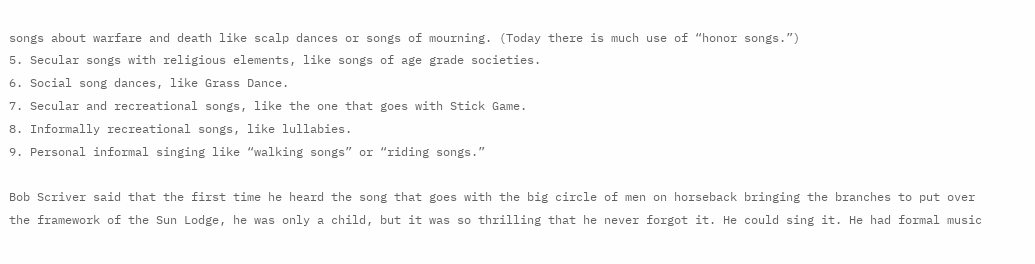songs about warfare and death like scalp dances or songs of mourning. (Today there is much use of “honor songs.”)
5. Secular songs with religious elements, like songs of age grade societies.
6. Social song dances, like Grass Dance.
7. Secular and recreational songs, like the one that goes with Stick Game.
8. Informally recreational songs, like lullabies.
9. Personal informal singing like “walking songs” or “riding songs.”

Bob Scriver said that the first time he heard the song that goes with the big circle of men on horseback bringing the branches to put over the framework of the Sun Lodge, he was only a child, but it was so thrilling that he never forgot it. He could sing it. He had formal music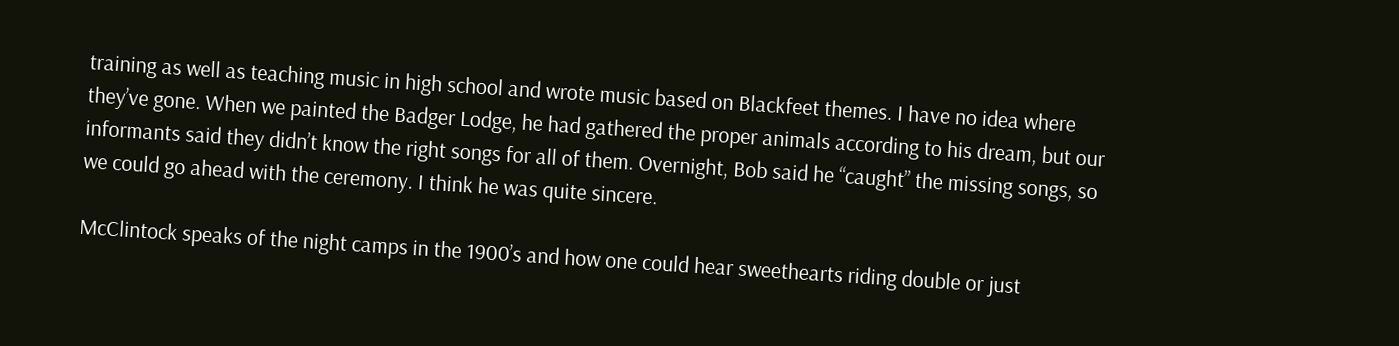training as well as teaching music in high school and wrote music based on Blackfeet themes. I have no idea where they’ve gone. When we painted the Badger Lodge, he had gathered the proper animals according to his dream, but our informants said they didn’t know the right songs for all of them. Overnight, Bob said he “caught” the missing songs, so we could go ahead with the ceremony. I think he was quite sincere.

McClintock speaks of the night camps in the 1900’s and how one could hear sweethearts riding double or just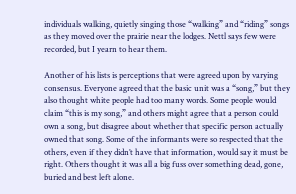individuals walking, quietly singing those “walking” and “riding” songs as they moved over the prairie near the lodges. Nettl says few were recorded, but I yearn to hear them.

Another of his lists is perceptions that were agreed upon by varying consensus. Everyone agreed that the basic unit was a “song,” but they also thought white people had too many words. Some people would claim “this is my song,” and others might agree that a person could own a song, but disagree about whether that specific person actually owned that song. Some of the informants were so respected that the others, even if they didn’t have that information, would say it must be right. Others thought it was all a big fuss over something dead, gone, buried and best left alone.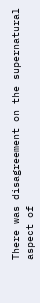There was disagreement on the supernatural aspect of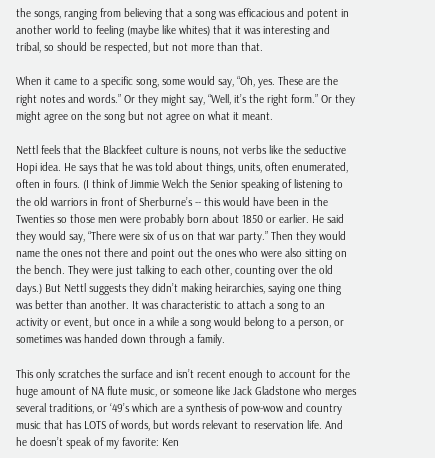the songs, ranging from believing that a song was efficacious and potent in another world to feeling (maybe like whites) that it was interesting and tribal, so should be respected, but not more than that.

When it came to a specific song, some would say, “Oh, yes. These are the right notes and words.” Or they might say, “Well, it’s the right form.” Or they might agree on the song but not agree on what it meant.

Nettl feels that the Blackfeet culture is nouns, not verbs like the seductive Hopi idea. He says that he was told about things, units, often enumerated, often in fours. (I think of Jimmie Welch the Senior speaking of listening to the old warriors in front of Sherburne’s -- this would have been in the Twenties so those men were probably born about 1850 or earlier. He said they would say, “There were six of us on that war party.” Then they would name the ones not there and point out the ones who were also sitting on the bench. They were just talking to each other, counting over the old days.) But Nettl suggests they didn’t making heirarchies, saying one thing was better than another. It was characteristic to attach a song to an activity or event, but once in a while a song would belong to a person, or sometimes was handed down through a family.

This only scratches the surface and isn’t recent enough to account for the huge amount of NA flute music, or someone like Jack Gladstone who merges several traditions, or ‘49’s which are a synthesis of pow-wow and country music that has LOTS of words, but words relevant to reservation life. And he doesn’t speak of my favorite: Ken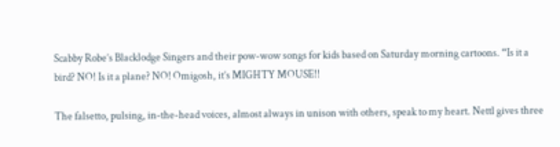Scabby Robe’s Blacklodge Singers and their pow-wow songs for kids based on Saturday morning cartoons. “Is it a bird? NO! Is it a plane? NO! Omigosh, it’s MIGHTY MOUSE!!

The falsetto, pulsing, in-the-head voices, almost always in unison with others, speak to my heart. Nettl gives three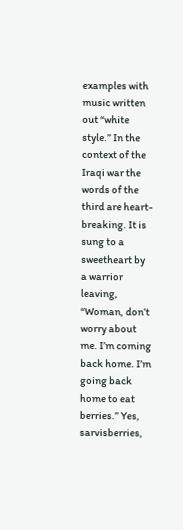examples with music written out “white style.” In the context of the Iraqi war the words of the third are heart-breaking. It is sung to a sweetheart by a warrior leaving, “Woman, don’t worry about me. I’m coming back home. I’m going back home to eat berries.” Yes, sarvisberries,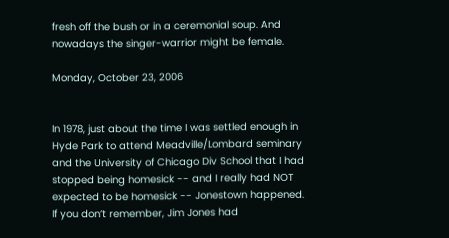fresh off the bush or in a ceremonial soup. And nowadays the singer-warrior might be female.

Monday, October 23, 2006


In 1978, just about the time I was settled enough in Hyde Park to attend Meadville/Lombard seminary and the University of Chicago Div School that I had stopped being homesick -- and I really had NOT expected to be homesick -- Jonestown happened. If you don’t remember, Jim Jones had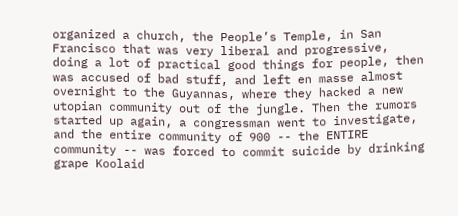organized a church, the People’s Temple, in San Francisco that was very liberal and progressive, doing a lot of practical good things for people, then was accused of bad stuff, and left en masse almost overnight to the Guyannas, where they hacked a new utopian community out of the jungle. Then the rumors started up again, a congressman went to investigate, and the entire community of 900 -- the ENTIRE community -- was forced to commit suicide by drinking grape Koolaid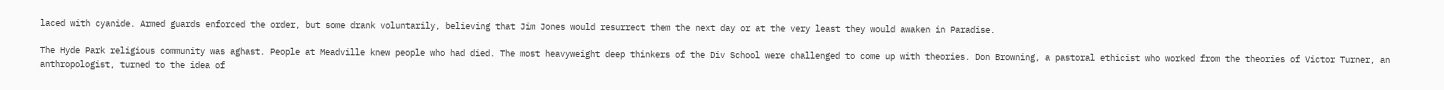laced with cyanide. Armed guards enforced the order, but some drank voluntarily, believing that Jim Jones would resurrect them the next day or at the very least they would awaken in Paradise.

The Hyde Park religious community was aghast. People at Meadville knew people who had died. The most heavyweight deep thinkers of the Div School were challenged to come up with theories. Don Browning, a pastoral ethicist who worked from the theories of Victor Turner, an anthropologist, turned to the idea of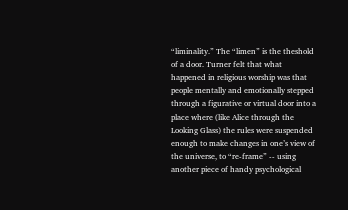“liminality.” The “limen” is the theshold of a door. Turner felt that what happened in religious worship was that people mentally and emotionally stepped through a figurative or virtual door into a place where (like Alice through the Looking Glass) the rules were suspended enough to make changes in one’s view of the universe, to “re-frame” -- using another piece of handy psychological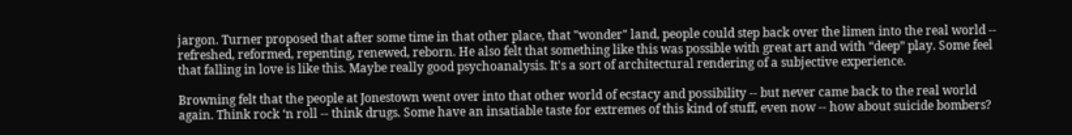jargon. Turner proposed that after some time in that other place, that "wonder" land, people could step back over the limen into the real world -- refreshed, reformed, repenting, renewed, reborn. He also felt that something like this was possible with great art and with “deep” play. Some feel that falling in love is like this. Maybe really good psychoanalysis. It's a sort of architectural rendering of a subjective experience.

Browning felt that the people at Jonestown went over into that other world of ecstacy and possibility -- but never came back to the real world again. Think rock ‘n roll -- think drugs. Some have an insatiable taste for extremes of this kind of stuff, even now -- how about suicide bombers?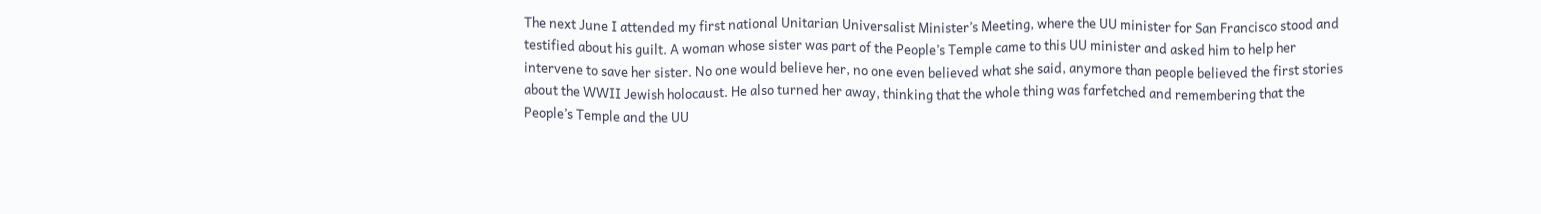The next June I attended my first national Unitarian Universalist Minister’s Meeting, where the UU minister for San Francisco stood and testified about his guilt. A woman whose sister was part of the People’s Temple came to this UU minister and asked him to help her intervene to save her sister. No one would believe her, no one even believed what she said, anymore than people believed the first stories about the WWII Jewish holocaust. He also turned her away, thinking that the whole thing was farfetched and remembering that the People’s Temple and the UU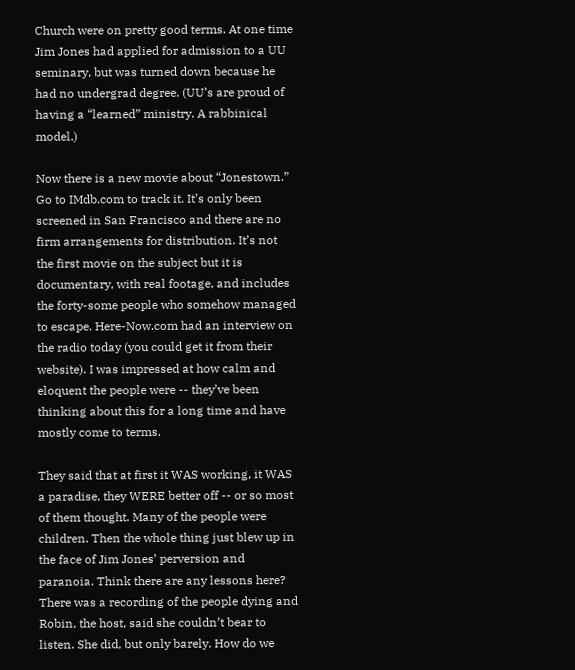Church were on pretty good terms. At one time Jim Jones had applied for admission to a UU seminary, but was turned down because he had no undergrad degree. (UU’s are proud of having a “learned” ministry. A rabbinical model.)

Now there is a new movie about “Jonestown.” Go to IMdb.com to track it. It’s only been screened in San Francisco and there are no firm arrangements for distribution. It’s not the first movie on the subject but it is documentary, with real footage, and includes the forty-some people who somehow managed to escape. Here-Now.com had an interview on the radio today (you could get it from their website). I was impressed at how calm and eloquent the people were -- they’ve been thinking about this for a long time and have mostly come to terms.

They said that at first it WAS working, it WAS a paradise, they WERE better off -- or so most of them thought. Many of the people were children. Then the whole thing just blew up in the face of Jim Jones’ perversion and paranoia. Think there are any lessons here? There was a recording of the people dying and Robin, the host, said she couldn’t bear to listen. She did, but only barely. How do we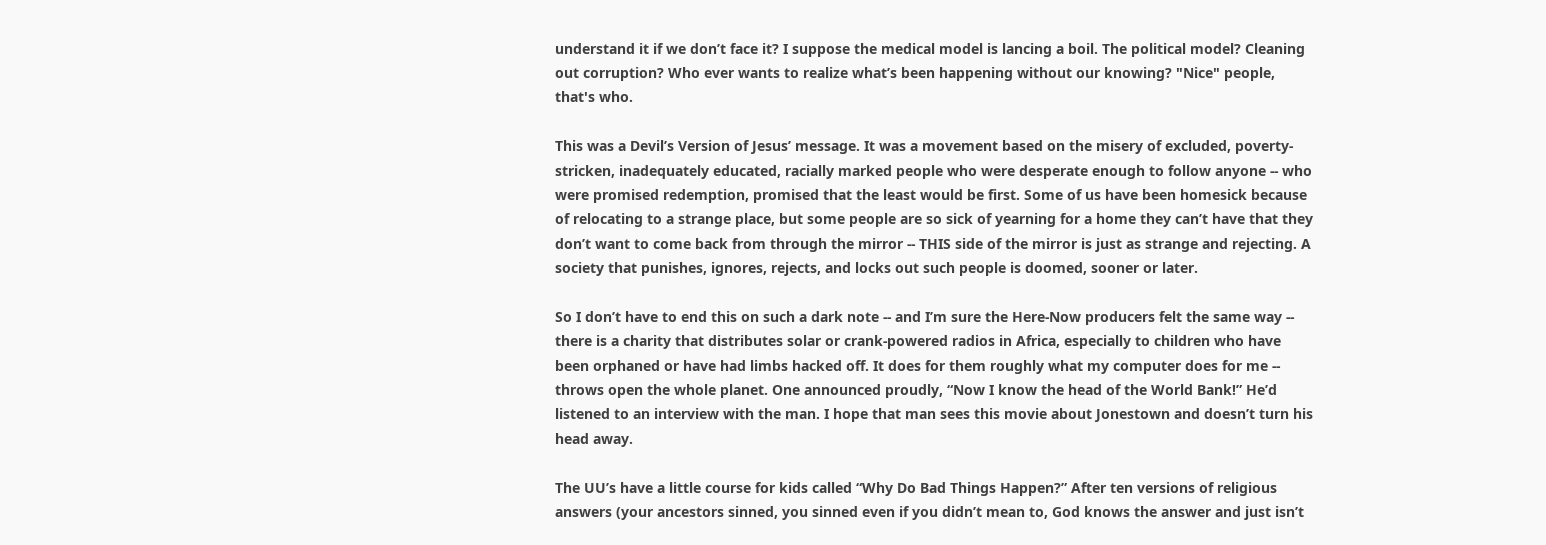understand it if we don’t face it? I suppose the medical model is lancing a boil. The political model? Cleaning out corruption? Who ever wants to realize what’s been happening without our knowing? "Nice" people, that's who.

This was a Devil’s Version of Jesus’ message. It was a movement based on the misery of excluded, poverty-stricken, inadequately educated, racially marked people who were desperate enough to follow anyone -- who were promised redemption, promised that the least would be first. Some of us have been homesick because of relocating to a strange place, but some people are so sick of yearning for a home they can’t have that they don’t want to come back from through the mirror -- THIS side of the mirror is just as strange and rejecting. A society that punishes, ignores, rejects, and locks out such people is doomed, sooner or later.

So I don’t have to end this on such a dark note -- and I’m sure the Here-Now producers felt the same way -- there is a charity that distributes solar or crank-powered radios in Africa, especially to children who have been orphaned or have had limbs hacked off. It does for them roughly what my computer does for me -- throws open the whole planet. One announced proudly, “Now I know the head of the World Bank!” He’d listened to an interview with the man. I hope that man sees this movie about Jonestown and doesn’t turn his head away.

The UU’s have a little course for kids called “Why Do Bad Things Happen?” After ten versions of religious answers (your ancestors sinned, you sinned even if you didn’t mean to, God knows the answer and just isn’t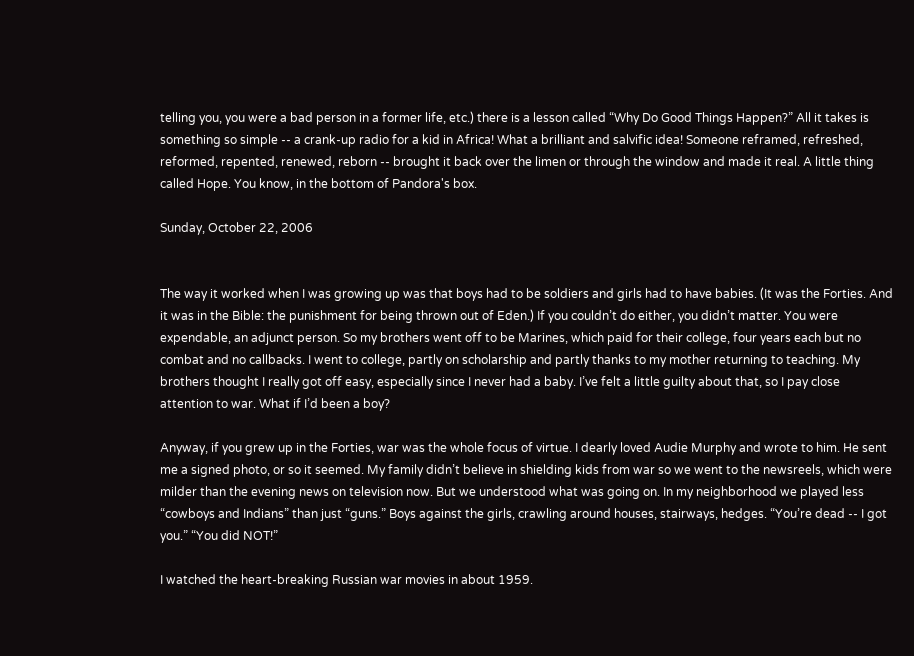telling you, you were a bad person in a former life, etc.) there is a lesson called “Why Do Good Things Happen?” All it takes is something so simple -- a crank-up radio for a kid in Africa! What a brilliant and salvific idea! Someone reframed, refreshed, reformed, repented, renewed, reborn -- brought it back over the limen or through the window and made it real. A little thing called Hope. You know, in the bottom of Pandora's box.

Sunday, October 22, 2006


The way it worked when I was growing up was that boys had to be soldiers and girls had to have babies. (It was the Forties. And it was in the Bible: the punishment for being thrown out of Eden.) If you couldn’t do either, you didn’t matter. You were expendable, an adjunct person. So my brothers went off to be Marines, which paid for their college, four years each but no combat and no callbacks. I went to college, partly on scholarship and partly thanks to my mother returning to teaching. My brothers thought I really got off easy, especially since I never had a baby. I’ve felt a little guilty about that, so I pay close attention to war. What if I’d been a boy?

Anyway, if you grew up in the Forties, war was the whole focus of virtue. I dearly loved Audie Murphy and wrote to him. He sent me a signed photo, or so it seemed. My family didn’t believe in shielding kids from war so we went to the newsreels, which were milder than the evening news on television now. But we understood what was going on. In my neighborhood we played less “cowboys and Indians” than just “guns.” Boys against the girls, crawling around houses, stairways, hedges. “You’re dead -- I got you.” “You did NOT!”

I watched the heart-breaking Russian war movies in about 1959.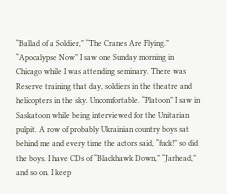“Ballad of a Soldier,” “The Cranes Are Flying.” “Apocalypse Now” I saw one Sunday morning in Chicago while I was attending seminary. There was Reserve training that day, soldiers in the theatre and helicopters in the sky. Uncomfortable. “Platoon” I saw in Saskatoon while being interviewed for the Unitarian pulpit. A row of probably Ukrainian country boys sat behind me and every time the actors said, “fuck!” so did the boys. I have CDs of “Blackhawk Down,” “Jarhead,” and so on. I keep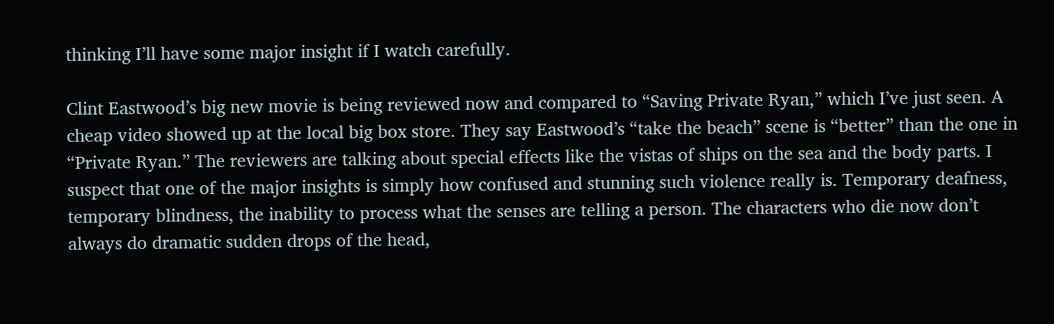thinking I’ll have some major insight if I watch carefully.

Clint Eastwood’s big new movie is being reviewed now and compared to “Saving Private Ryan,” which I’ve just seen. A cheap video showed up at the local big box store. They say Eastwood’s “take the beach” scene is “better” than the one in “Private Ryan.” The reviewers are talking about special effects like the vistas of ships on the sea and the body parts. I suspect that one of the major insights is simply how confused and stunning such violence really is. Temporary deafness, temporary blindness, the inability to process what the senses are telling a person. The characters who die now don’t always do dramatic sudden drops of the head,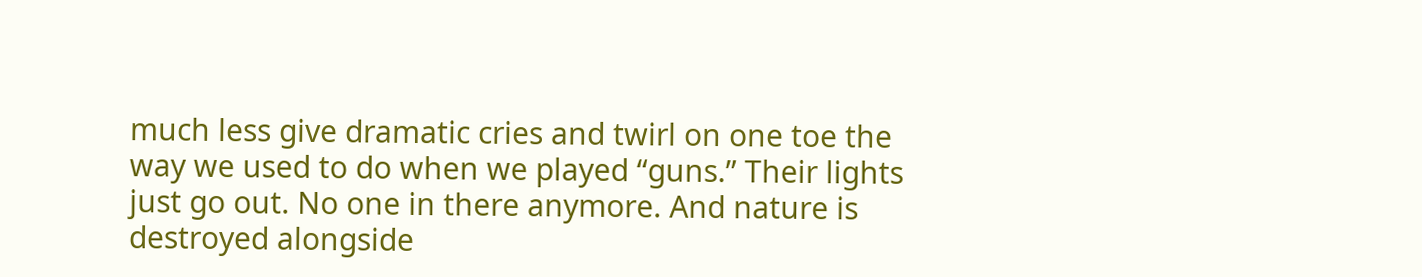much less give dramatic cries and twirl on one toe the way we used to do when we played “guns.” Their lights just go out. No one in there anymore. And nature is destroyed alongside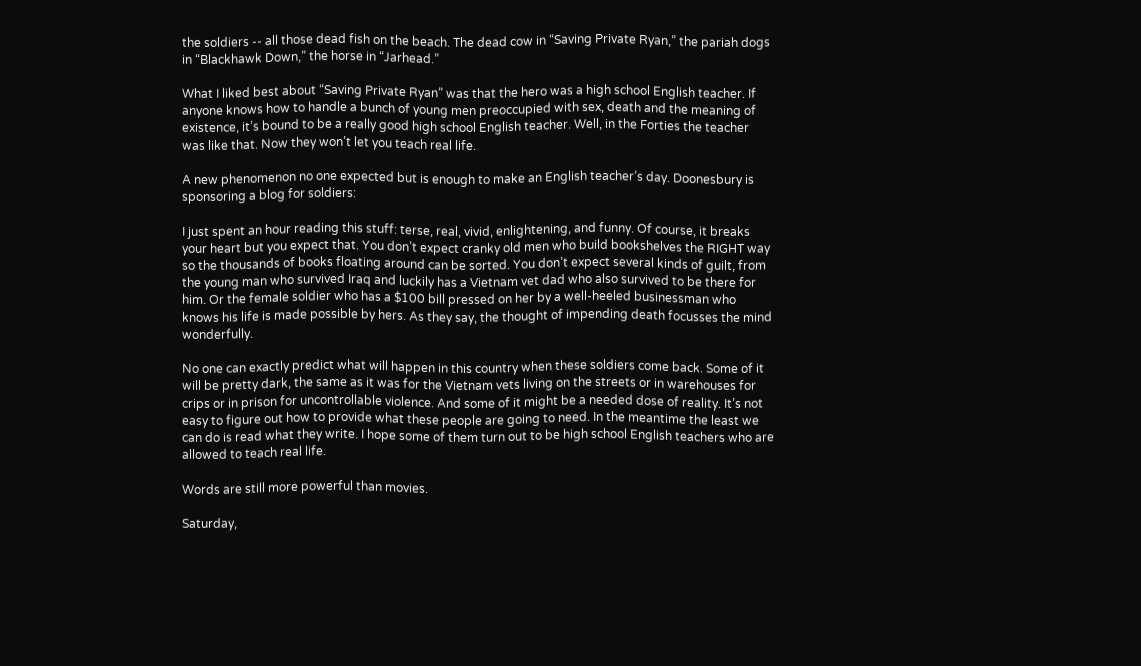the soldiers -- all those dead fish on the beach. The dead cow in “Saving Private Ryan,” the pariah dogs in “Blackhawk Down,” the horse in “Jarhead.”

What I liked best about “Saving Private Ryan” was that the hero was a high school English teacher. If anyone knows how to handle a bunch of young men preoccupied with sex, death and the meaning of existence, it’s bound to be a really good high school English teacher. Well, in the Forties the teacher was like that. Now they won’t let you teach real life.

A new phenomenon no one expected but is enough to make an English teacher’s day. Doonesbury is sponsoring a blog for soldiers:

I just spent an hour reading this stuff: terse, real, vivid, enlightening, and funny. Of course, it breaks your heart but you expect that. You don’t expect cranky old men who build bookshelves the RIGHT way so the thousands of books floating around can be sorted. You don’t expect several kinds of guilt, from the young man who survived Iraq and luckily has a Vietnam vet dad who also survived to be there for him. Or the female soldier who has a $100 bill pressed on her by a well-heeled businessman who knows his life is made possible by hers. As they say, the thought of impending death focusses the mind wonderfully.

No one can exactly predict what will happen in this country when these soldiers come back. Some of it will be pretty dark, the same as it was for the Vietnam vets living on the streets or in warehouses for crips or in prison for uncontrollable violence. And some of it might be a needed dose of reality. It’s not easy to figure out how to provide what these people are going to need. In the meantime the least we can do is read what they write. I hope some of them turn out to be high school English teachers who are allowed to teach real life.

Words are still more powerful than movies.

Saturday,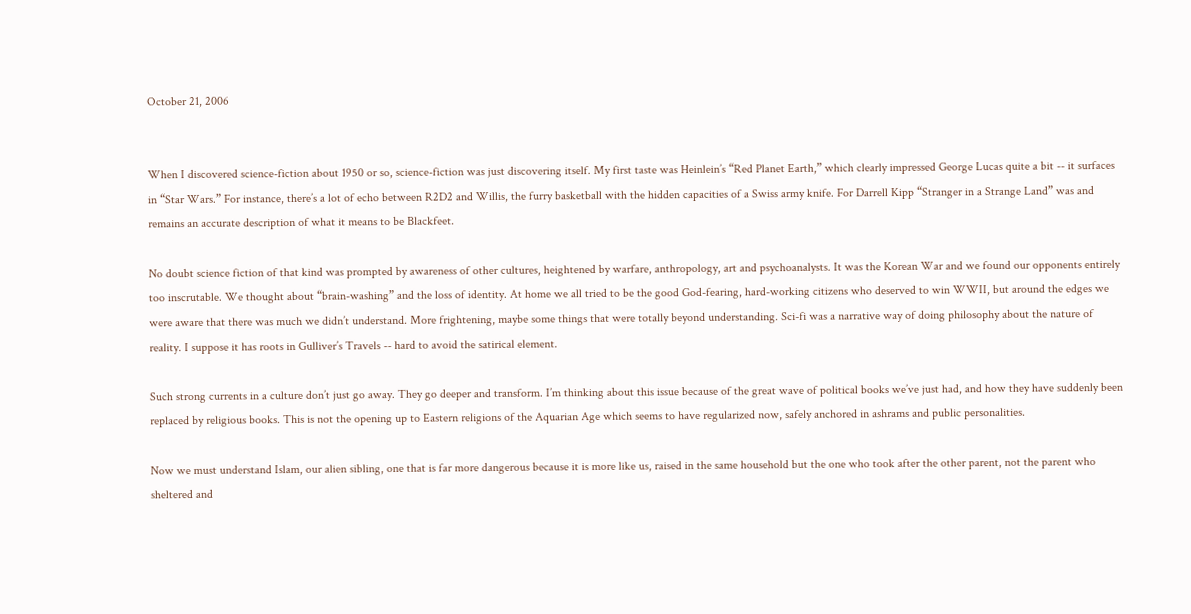October 21, 2006


When I discovered science-fiction about 1950 or so, science-fiction was just discovering itself. My first taste was Heinlein’s “Red Planet Earth,” which clearly impressed George Lucas quite a bit -- it surfaces in “Star Wars.” For instance, there’s a lot of echo between R2D2 and Willis, the furry basketball with the hidden capacities of a Swiss army knife. For Darrell Kipp “Stranger in a Strange Land” was and remains an accurate description of what it means to be Blackfeet.

No doubt science fiction of that kind was prompted by awareness of other cultures, heightened by warfare, anthropology, art and psychoanalysts. It was the Korean War and we found our opponents entirely too inscrutable. We thought about “brain-washing” and the loss of identity. At home we all tried to be the good God-fearing, hard-working citizens who deserved to win WWII, but around the edges we were aware that there was much we didn’t understand. More frightening, maybe some things that were totally beyond understanding. Sci-fi was a narrative way of doing philosophy about the nature of reality. I suppose it has roots in Gulliver’s Travels -- hard to avoid the satirical element.

Such strong currents in a culture don’t just go away. They go deeper and transform. I’m thinking about this issue because of the great wave of political books we’ve just had, and how they have suddenly been replaced by religious books. This is not the opening up to Eastern religions of the Aquarian Age which seems to have regularized now, safely anchored in ashrams and public personalities.

Now we must understand Islam, our alien sibling, one that is far more dangerous because it is more like us, raised in the same household but the one who took after the other parent, not the parent who sheltered and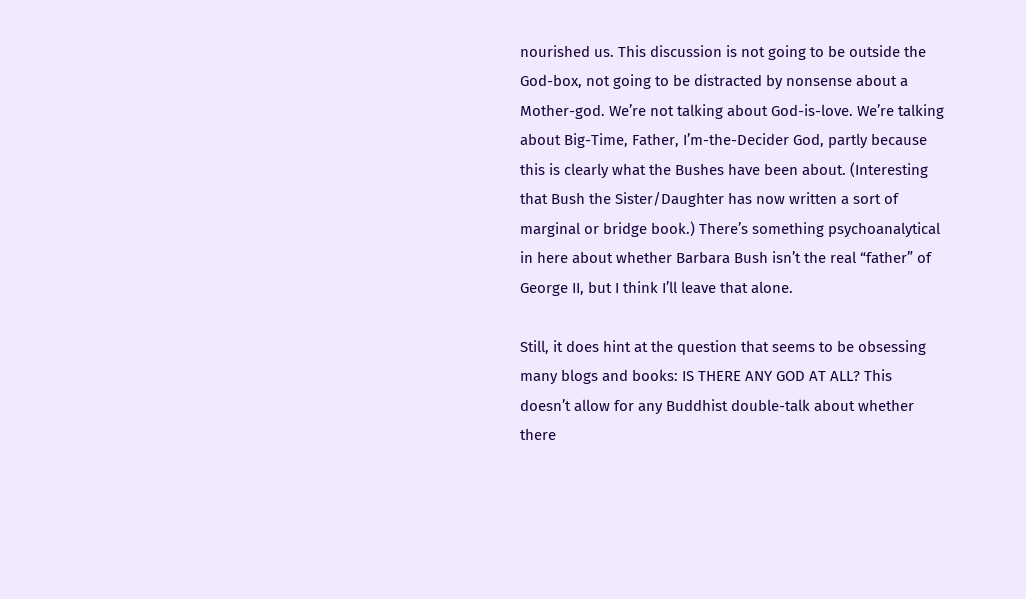nourished us. This discussion is not going to be outside the God-box, not going to be distracted by nonsense about a Mother-god. We’re not talking about God-is-love. We’re talking about Big-Time, Father, I’m-the-Decider God, partly because this is clearly what the Bushes have been about. (Interesting that Bush the Sister/Daughter has now written a sort of marginal or bridge book.) There’s something psychoanalytical in here about whether Barbara Bush isn’t the real “father” of George II, but I think I’ll leave that alone.

Still, it does hint at the question that seems to be obsessing many blogs and books: IS THERE ANY GOD AT ALL? This doesn’t allow for any Buddhist double-talk about whether there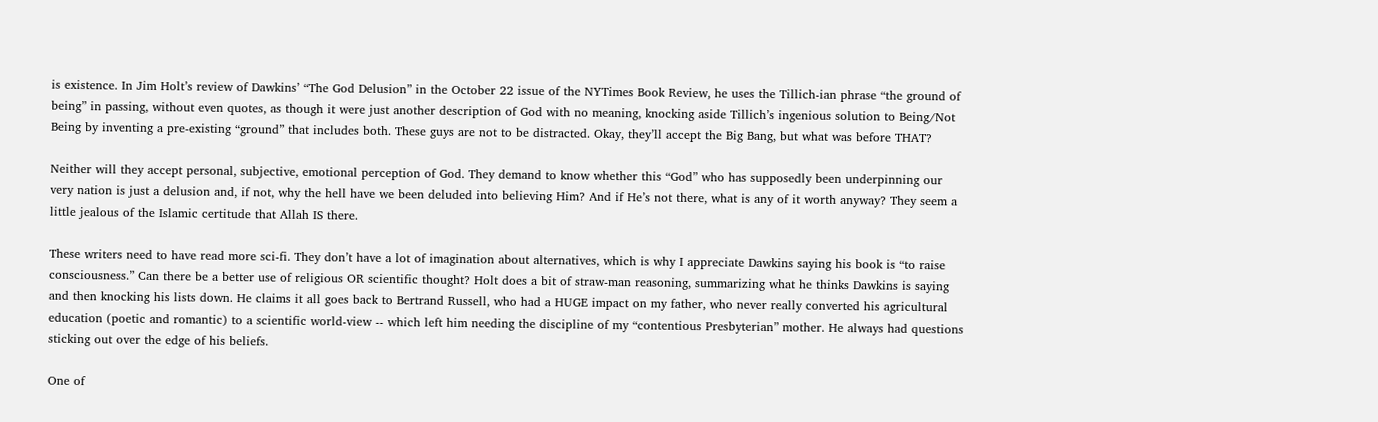is existence. In Jim Holt’s review of Dawkins’ “The God Delusion” in the October 22 issue of the NYTimes Book Review, he uses the Tillich-ian phrase “the ground of being” in passing, without even quotes, as though it were just another description of God with no meaning, knocking aside Tillich’s ingenious solution to Being/Not Being by inventing a pre-existing “ground” that includes both. These guys are not to be distracted. Okay, they’ll accept the Big Bang, but what was before THAT?

Neither will they accept personal, subjective, emotional perception of God. They demand to know whether this “God” who has supposedly been underpinning our very nation is just a delusion and, if not, why the hell have we been deluded into believing Him? And if He’s not there, what is any of it worth anyway? They seem a little jealous of the Islamic certitude that Allah IS there.

These writers need to have read more sci-fi. They don’t have a lot of imagination about alternatives, which is why I appreciate Dawkins saying his book is “to raise consciousness.” Can there be a better use of religious OR scientific thought? Holt does a bit of straw-man reasoning, summarizing what he thinks Dawkins is saying and then knocking his lists down. He claims it all goes back to Bertrand Russell, who had a HUGE impact on my father, who never really converted his agricultural education (poetic and romantic) to a scientific world-view -- which left him needing the discipline of my “contentious Presbyterian” mother. He always had questions sticking out over the edge of his beliefs.

One of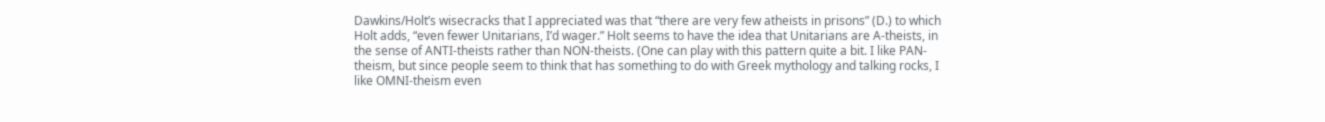Dawkins/Holt’s wisecracks that I appreciated was that “there are very few atheists in prisons” (D.) to which Holt adds, “even fewer Unitarians, I’d wager.” Holt seems to have the idea that Unitarians are A-theists, in the sense of ANTI-theists rather than NON-theists. (One can play with this pattern quite a bit. I like PAN-theism, but since people seem to think that has something to do with Greek mythology and talking rocks, I like OMNI-theism even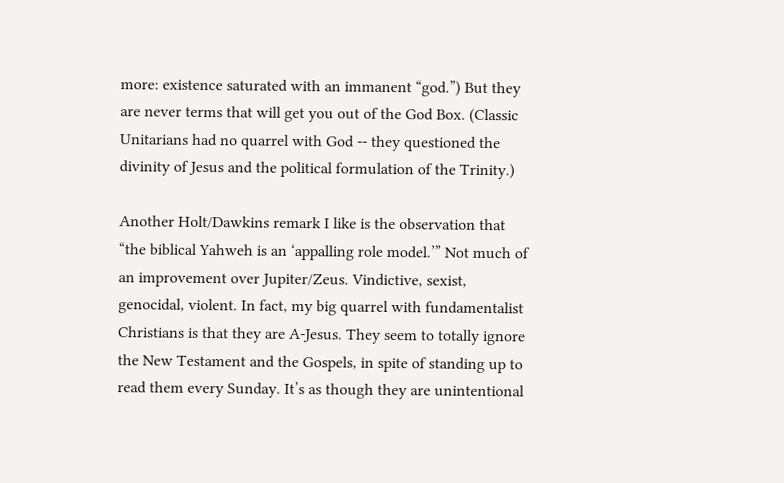more: existence saturated with an immanent “god.”) But they are never terms that will get you out of the God Box. (Classic Unitarians had no quarrel with God -- they questioned the divinity of Jesus and the political formulation of the Trinity.)

Another Holt/Dawkins remark I like is the observation that “the biblical Yahweh is an ‘appalling role model.’” Not much of an improvement over Jupiter/Zeus. Vindictive, sexist, genocidal, violent. In fact, my big quarrel with fundamentalist Christians is that they are A-Jesus. They seem to totally ignore the New Testament and the Gospels, in spite of standing up to read them every Sunday. It’s as though they are unintentional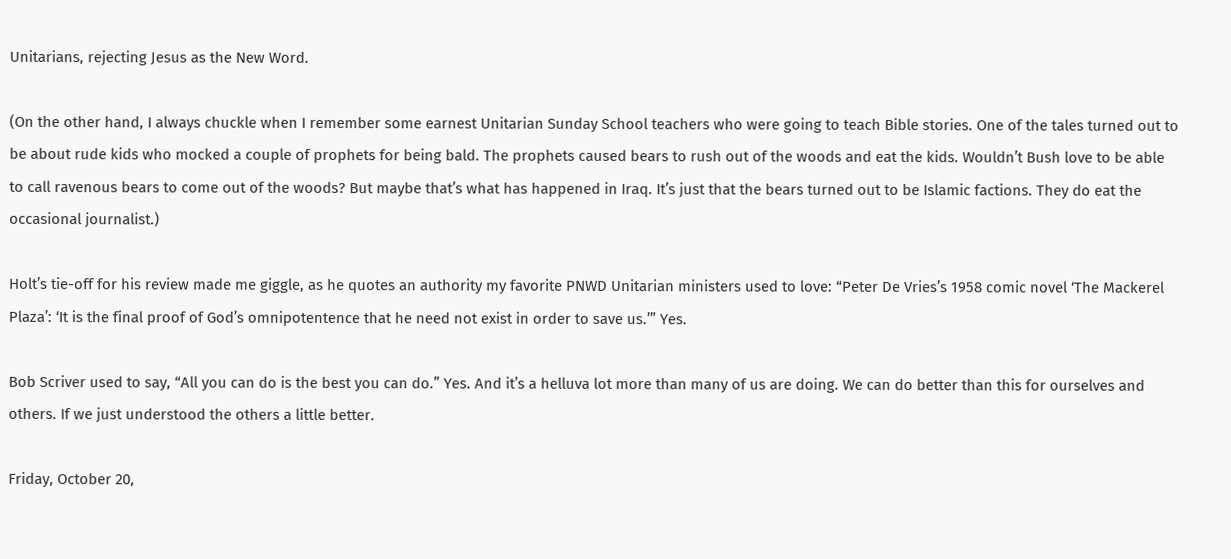Unitarians, rejecting Jesus as the New Word.

(On the other hand, I always chuckle when I remember some earnest Unitarian Sunday School teachers who were going to teach Bible stories. One of the tales turned out to be about rude kids who mocked a couple of prophets for being bald. The prophets caused bears to rush out of the woods and eat the kids. Wouldn’t Bush love to be able to call ravenous bears to come out of the woods? But maybe that’s what has happened in Iraq. It’s just that the bears turned out to be Islamic factions. They do eat the occasional journalist.)

Holt’s tie-off for his review made me giggle, as he quotes an authority my favorite PNWD Unitarian ministers used to love: “Peter De Vries’s 1958 comic novel ‘The Mackerel Plaza’: ‘It is the final proof of God’s omnipotentence that he need not exist in order to save us.’” Yes.

Bob Scriver used to say, “All you can do is the best you can do.” Yes. And it’s a helluva lot more than many of us are doing. We can do better than this for ourselves and others. If we just understood the others a little better.

Friday, October 20,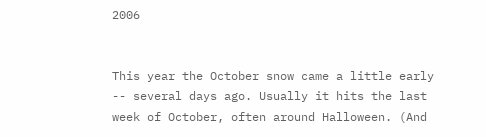2006


This year the October snow came a little early -- several days ago. Usually it hits the last week of October, often around Halloween. (And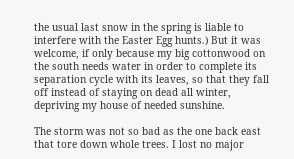the usual last snow in the spring is liable to interfere with the Easter Egg hunts.) But it was welcome, if only because my big cottonwood on the south needs water in order to complete its separation cycle with its leaves, so that they fall off instead of staying on dead all winter, depriving my house of needed sunshine.

The storm was not so bad as the one back east that tore down whole trees. I lost no major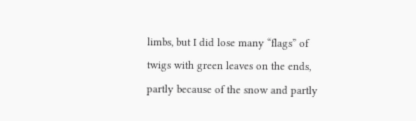limbs, but I did lose many “flags” of twigs with green leaves on the ends, partly because of the snow and partly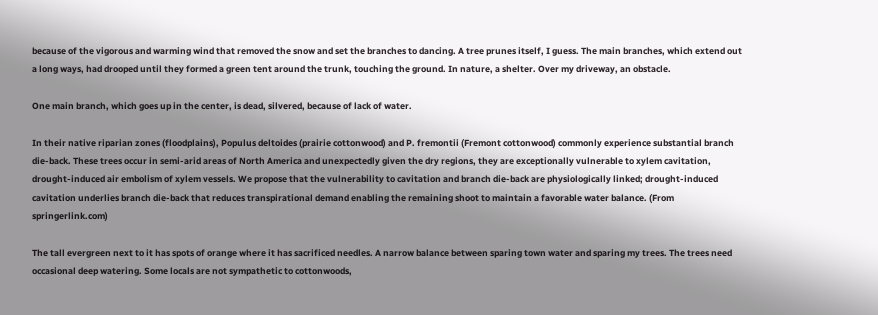because of the vigorous and warming wind that removed the snow and set the branches to dancing. A tree prunes itself, I guess. The main branches, which extend out a long ways, had drooped until they formed a green tent around the trunk, touching the ground. In nature, a shelter. Over my driveway, an obstacle.

One main branch, which goes up in the center, is dead, silvered, because of lack of water.

In their native riparian zones (floodplains), Populus deltoides (prairie cottonwood) and P. fremontii (Fremont cottonwood) commonly experience substantial branch die-back. These trees occur in semi-arid areas of North America and unexpectedly given the dry regions, they are exceptionally vulnerable to xylem cavitation, drought-induced air embolism of xylem vessels. We propose that the vulnerability to cavitation and branch die-back are physiologically linked; drought-induced cavitation underlies branch die-back that reduces transpirational demand enabling the remaining shoot to maintain a favorable water balance. (From springerlink.com)

The tall evergreen next to it has spots of orange where it has sacrificed needles. A narrow balance between sparing town water and sparing my trees. The trees need occasional deep watering. Some locals are not sympathetic to cottonwoods,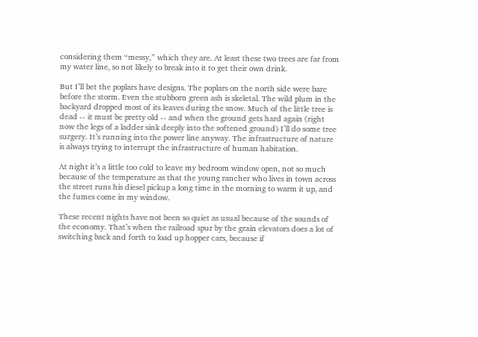considering them “messy,” which they are. At least these two trees are far from my water line, so not likely to break into it to get their own drink.

But I’ll bet the poplars have designs. The poplars on the north side were bare before the storm. Even the stubborn green ash is skeletal. The wild plum in the backyard dropped most of its leaves during the snow. Much of the little tree is dead -- it must be pretty old -- and when the ground gets hard again (right now the legs of a ladder sink deeply into the softened ground) I’ll do some tree surgery. It’s running into the power line anyway. The infrastructure of nature is always trying to interrupt the infrastructure of human habitation.

At night it’s a little too cold to leave my bedroom window open, not so much because of the temperature as that the young rancher who lives in town across the street runs his diesel pickup a long time in the morning to warm it up, and the fumes come in my window.

These recent nights have not been so quiet as usual because of the sounds of the economy. That’s when the railroad spur by the grain elevators does a lot of switching back and forth to load up hopper cars, because if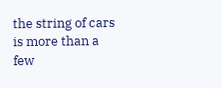the string of cars is more than a few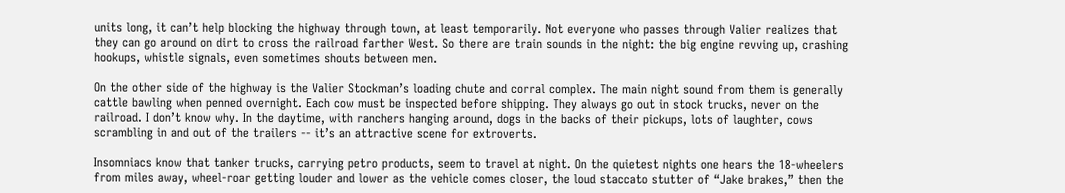units long, it can’t help blocking the highway through town, at least temporarily. Not everyone who passes through Valier realizes that they can go around on dirt to cross the railroad farther West. So there are train sounds in the night: the big engine revving up, crashing hookups, whistle signals, even sometimes shouts between men.

On the other side of the highway is the Valier Stockman’s loading chute and corral complex. The main night sound from them is generally cattle bawling when penned overnight. Each cow must be inspected before shipping. They always go out in stock trucks, never on the railroad. I don’t know why. In the daytime, with ranchers hanging around, dogs in the backs of their pickups, lots of laughter, cows scrambling in and out of the trailers -- it’s an attractive scene for extroverts.

Insomniacs know that tanker trucks, carrying petro products, seem to travel at night. On the quietest nights one hears the 18-wheelers from miles away, wheel-roar getting louder and lower as the vehicle comes closer, the loud staccato stutter of “Jake brakes,” then the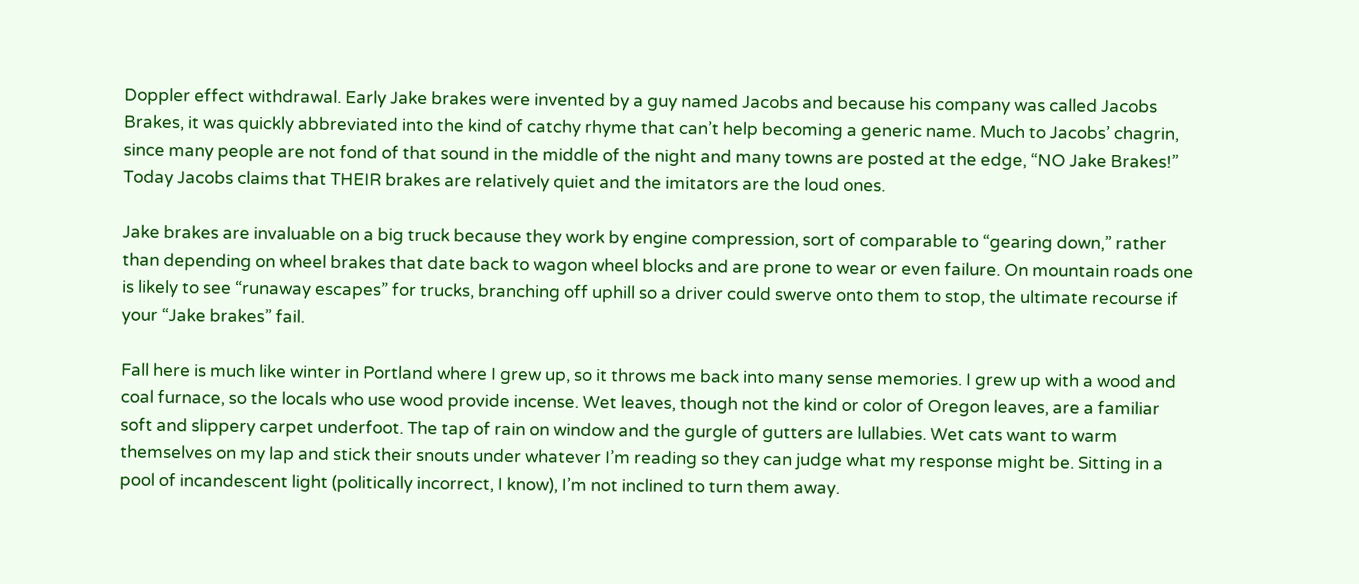Doppler effect withdrawal. Early Jake brakes were invented by a guy named Jacobs and because his company was called Jacobs Brakes, it was quickly abbreviated into the kind of catchy rhyme that can’t help becoming a generic name. Much to Jacobs’ chagrin, since many people are not fond of that sound in the middle of the night and many towns are posted at the edge, “NO Jake Brakes!” Today Jacobs claims that THEIR brakes are relatively quiet and the imitators are the loud ones.

Jake brakes are invaluable on a big truck because they work by engine compression, sort of comparable to “gearing down,” rather than depending on wheel brakes that date back to wagon wheel blocks and are prone to wear or even failure. On mountain roads one is likely to see “runaway escapes” for trucks, branching off uphill so a driver could swerve onto them to stop, the ultimate recourse if your “Jake brakes” fail.

Fall here is much like winter in Portland where I grew up, so it throws me back into many sense memories. I grew up with a wood and coal furnace, so the locals who use wood provide incense. Wet leaves, though not the kind or color of Oregon leaves, are a familiar soft and slippery carpet underfoot. The tap of rain on window and the gurgle of gutters are lullabies. Wet cats want to warm themselves on my lap and stick their snouts under whatever I’m reading so they can judge what my response might be. Sitting in a pool of incandescent light (politically incorrect, I know), I’m not inclined to turn them away.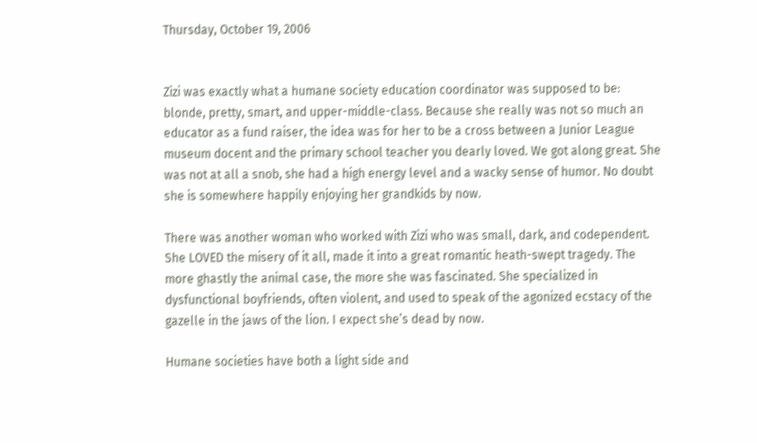Thursday, October 19, 2006


Zizi was exactly what a humane society education coordinator was supposed to be: blonde, pretty, smart, and upper-middle-class. Because she really was not so much an educator as a fund raiser, the idea was for her to be a cross between a Junior League museum docent and the primary school teacher you dearly loved. We got along great. She was not at all a snob, she had a high energy level and a wacky sense of humor. No doubt she is somewhere happily enjoying her grandkids by now.

There was another woman who worked with Zizi who was small, dark, and codependent. She LOVED the misery of it all, made it into a great romantic heath-swept tragedy. The more ghastly the animal case, the more she was fascinated. She specialized in dysfunctional boyfriends, often violent, and used to speak of the agonized ecstacy of the gazelle in the jaws of the lion. I expect she’s dead by now.

Humane societies have both a light side and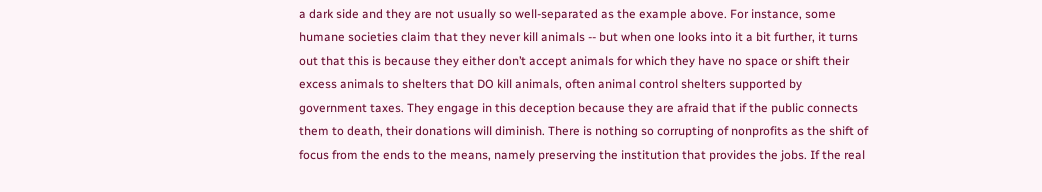a dark side and they are not usually so well-separated as the example above. For instance, some humane societies claim that they never kill animals -- but when one looks into it a bit further, it turns out that this is because they either don’t accept animals for which they have no space or shift their excess animals to shelters that DO kill animals, often animal control shelters supported by government taxes. They engage in this deception because they are afraid that if the public connects them to death, their donations will diminish. There is nothing so corrupting of nonprofits as the shift of focus from the ends to the means, namely preserving the institution that provides the jobs. If the real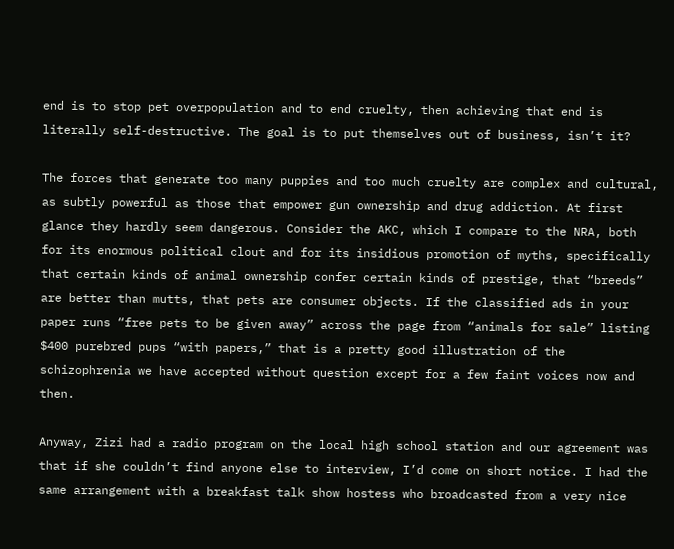end is to stop pet overpopulation and to end cruelty, then achieving that end is literally self-destructive. The goal is to put themselves out of business, isn’t it?

The forces that generate too many puppies and too much cruelty are complex and cultural, as subtly powerful as those that empower gun ownership and drug addiction. At first glance they hardly seem dangerous. Consider the AKC, which I compare to the NRA, both for its enormous political clout and for its insidious promotion of myths, specifically that certain kinds of animal ownership confer certain kinds of prestige, that “breeds” are better than mutts, that pets are consumer objects. If the classified ads in your paper runs “free pets to be given away” across the page from “animals for sale” listing $400 purebred pups “with papers,” that is a pretty good illustration of the schizophrenia we have accepted without question except for a few faint voices now and then.

Anyway, Zizi had a radio program on the local high school station and our agreement was that if she couldn’t find anyone else to interview, I’d come on short notice. I had the same arrangement with a breakfast talk show hostess who broadcasted from a very nice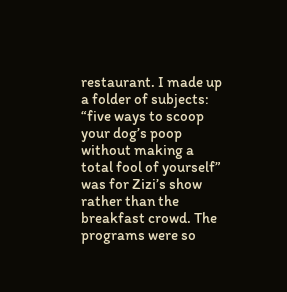restaurant. I made up a folder of subjects: “five ways to scoop your dog’s poop without making a total fool of yourself” was for Zizi’s show rather than the breakfast crowd. The programs were so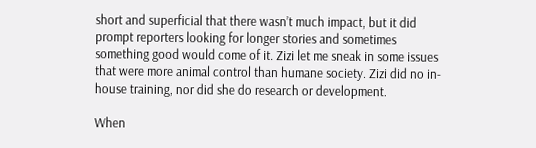short and superficial that there wasn’t much impact, but it did prompt reporters looking for longer stories and sometimes something good would come of it. Zizi let me sneak in some issues that were more animal control than humane society. Zizi did no in-house training, nor did she do research or development.

When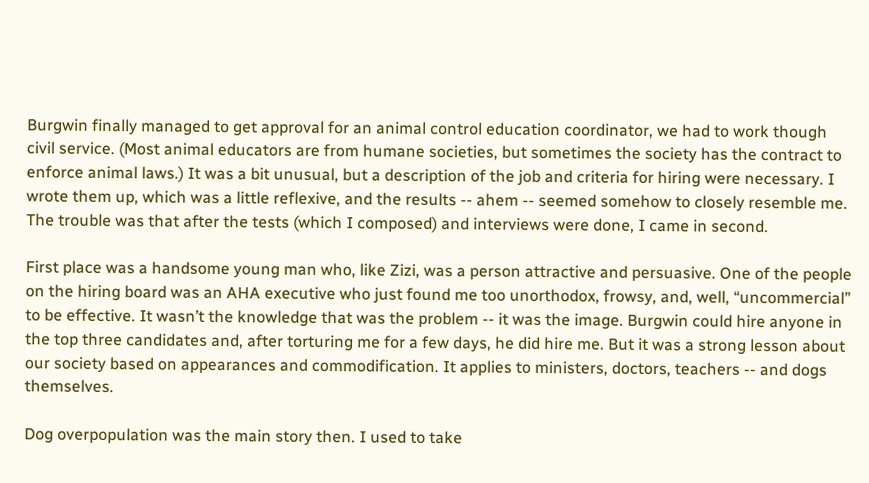Burgwin finally managed to get approval for an animal control education coordinator, we had to work though civil service. (Most animal educators are from humane societies, but sometimes the society has the contract to enforce animal laws.) It was a bit unusual, but a description of the job and criteria for hiring were necessary. I wrote them up, which was a little reflexive, and the results -- ahem -- seemed somehow to closely resemble me. The trouble was that after the tests (which I composed) and interviews were done, I came in second.

First place was a handsome young man who, like Zizi, was a person attractive and persuasive. One of the people on the hiring board was an AHA executive who just found me too unorthodox, frowsy, and, well, “uncommercial” to be effective. It wasn’t the knowledge that was the problem -- it was the image. Burgwin could hire anyone in the top three candidates and, after torturing me for a few days, he did hire me. But it was a strong lesson about our society based on appearances and commodification. It applies to ministers, doctors, teachers -- and dogs themselves.

Dog overpopulation was the main story then. I used to take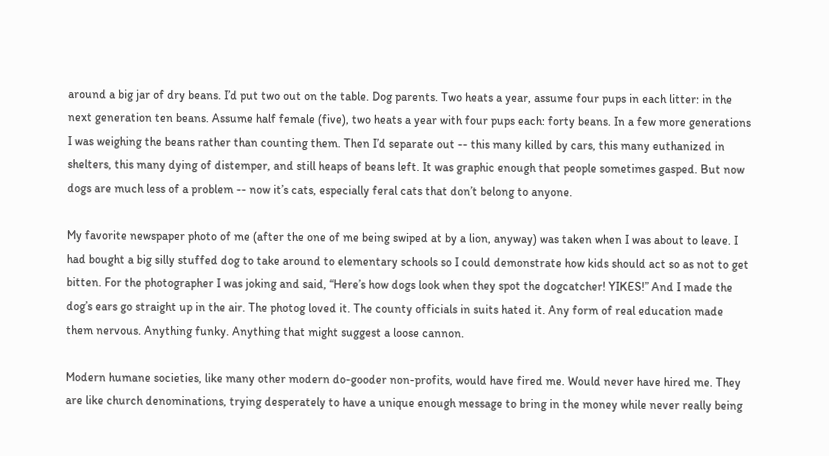around a big jar of dry beans. I’d put two out on the table. Dog parents. Two heats a year, assume four pups in each litter: in the next generation ten beans. Assume half female (five), two heats a year with four pups each: forty beans. In a few more generations I was weighing the beans rather than counting them. Then I’d separate out -- this many killed by cars, this many euthanized in shelters, this many dying of distemper, and still heaps of beans left. It was graphic enough that people sometimes gasped. But now dogs are much less of a problem -- now it’s cats, especially feral cats that don’t belong to anyone.

My favorite newspaper photo of me (after the one of me being swiped at by a lion, anyway) was taken when I was about to leave. I had bought a big silly stuffed dog to take around to elementary schools so I could demonstrate how kids should act so as not to get bitten. For the photographer I was joking and said, “Here’s how dogs look when they spot the dogcatcher! YIKES!” And I made the dog’s ears go straight up in the air. The photog loved it. The county officials in suits hated it. Any form of real education made them nervous. Anything funky. Anything that might suggest a loose cannon.

Modern humane societies, like many other modern do-gooder non-profits, would have fired me. Would never have hired me. They are like church denominations, trying desperately to have a unique enough message to bring in the money while never really being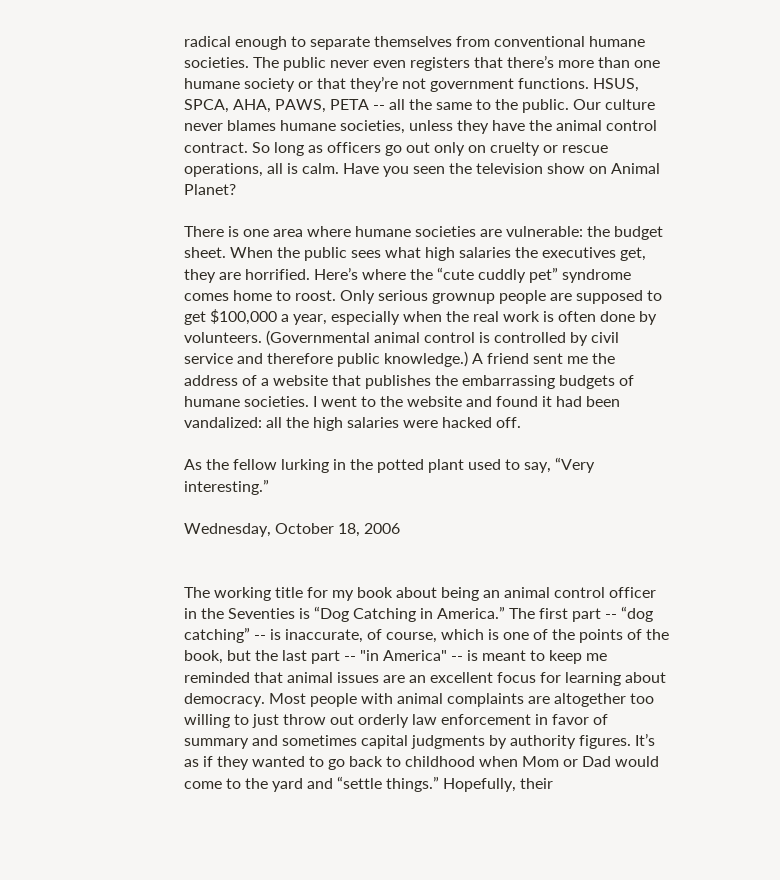radical enough to separate themselves from conventional humane societies. The public never even registers that there’s more than one humane society or that they’re not government functions. HSUS, SPCA, AHA, PAWS, PETA -- all the same to the public. Our culture never blames humane societies, unless they have the animal control contract. So long as officers go out only on cruelty or rescue operations, all is calm. Have you seen the television show on Animal Planet?

There is one area where humane societies are vulnerable: the budget sheet. When the public sees what high salaries the executives get, they are horrified. Here’s where the “cute cuddly pet” syndrome comes home to roost. Only serious grownup people are supposed to get $100,000 a year, especially when the real work is often done by volunteers. (Governmental animal control is controlled by civil service and therefore public knowledge.) A friend sent me the address of a website that publishes the embarrassing budgets of humane societies. I went to the website and found it had been vandalized: all the high salaries were hacked off.

As the fellow lurking in the potted plant used to say, “Very interesting.”

Wednesday, October 18, 2006


The working title for my book about being an animal control officer in the Seventies is “Dog Catching in America.” The first part -- “dog catching” -- is inaccurate, of course, which is one of the points of the book, but the last part -- "in America" -- is meant to keep me reminded that animal issues are an excellent focus for learning about democracy. Most people with animal complaints are altogether too willing to just throw out orderly law enforcement in favor of summary and sometimes capital judgments by authority figures. It’s as if they wanted to go back to childhood when Mom or Dad would come to the yard and “settle things.” Hopefully, their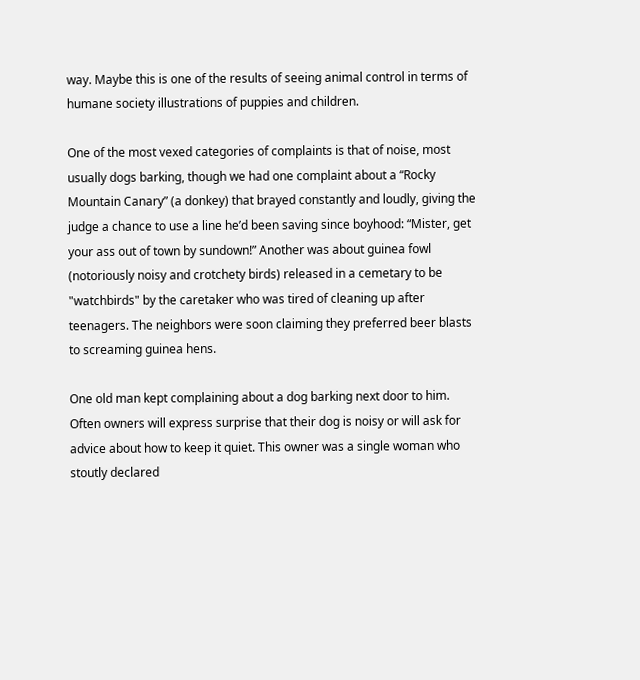way. Maybe this is one of the results of seeing animal control in terms of humane society illustrations of puppies and children.

One of the most vexed categories of complaints is that of noise, most usually dogs barking, though we had one complaint about a “Rocky Mountain Canary” (a donkey) that brayed constantly and loudly, giving the judge a chance to use a line he’d been saving since boyhood: “Mister, get your ass out of town by sundown!” Another was about guinea fowl (notoriously noisy and crotchety birds) released in a cemetary to be "watchbirds" by the caretaker who was tired of cleaning up after teenagers. The neighbors were soon claiming they preferred beer blasts to screaming guinea hens.

One old man kept complaining about a dog barking next door to him. Often owners will express surprise that their dog is noisy or will ask for advice about how to keep it quiet. This owner was a single woman who stoutly declared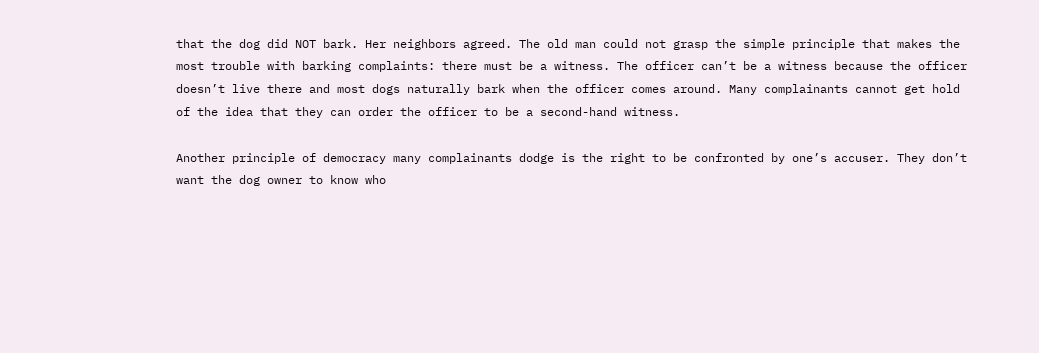that the dog did NOT bark. Her neighbors agreed. The old man could not grasp the simple principle that makes the most trouble with barking complaints: there must be a witness. The officer can’t be a witness because the officer doesn’t live there and most dogs naturally bark when the officer comes around. Many complainants cannot get hold of the idea that they can order the officer to be a second-hand witness.

Another principle of democracy many complainants dodge is the right to be confronted by one’s accuser. They don’t want the dog owner to know who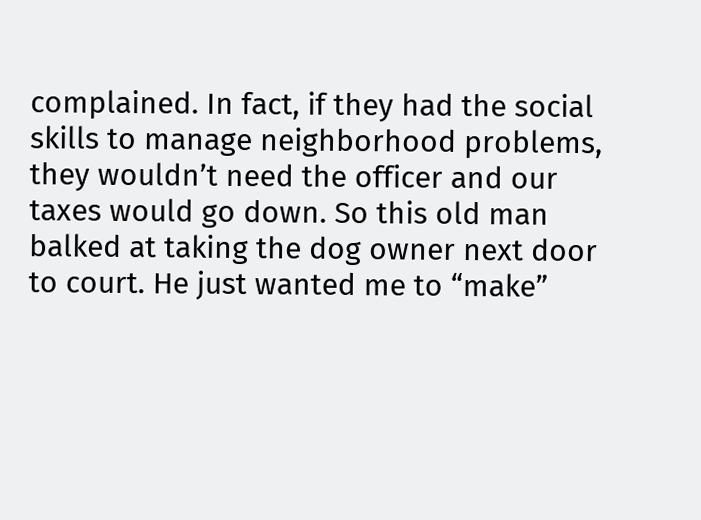complained. In fact, if they had the social skills to manage neighborhood problems, they wouldn’t need the officer and our taxes would go down. So this old man balked at taking the dog owner next door to court. He just wanted me to “make”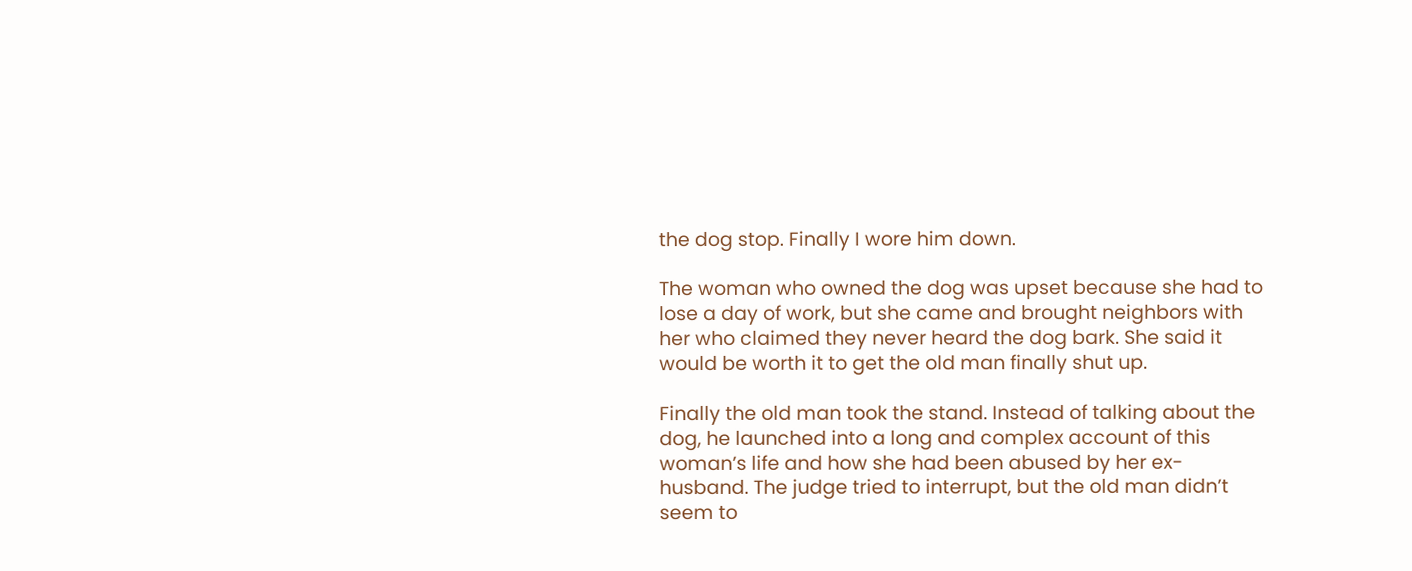the dog stop. Finally I wore him down.

The woman who owned the dog was upset because she had to lose a day of work, but she came and brought neighbors with her who claimed they never heard the dog bark. She said it would be worth it to get the old man finally shut up.

Finally the old man took the stand. Instead of talking about the dog, he launched into a long and complex account of this woman’s life and how she had been abused by her ex-husband. The judge tried to interrupt, but the old man didn’t seem to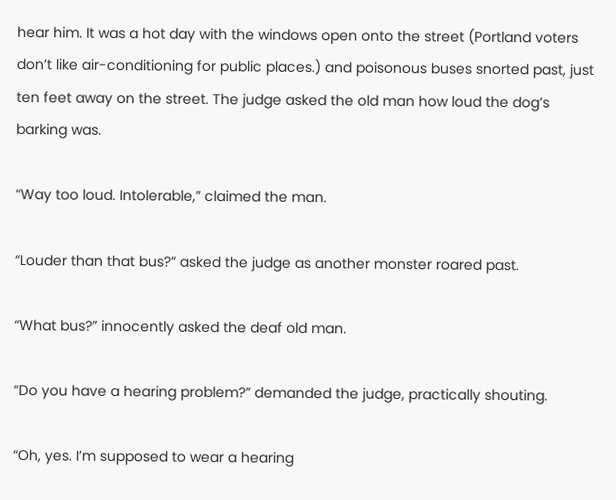hear him. It was a hot day with the windows open onto the street (Portland voters don’t like air-conditioning for public places.) and poisonous buses snorted past, just ten feet away on the street. The judge asked the old man how loud the dog’s barking was.

“Way too loud. Intolerable,” claimed the man.

“Louder than that bus?” asked the judge as another monster roared past.

“What bus?” innocently asked the deaf old man.

“Do you have a hearing problem?” demanded the judge, practically shouting.

“Oh, yes. I’m supposed to wear a hearing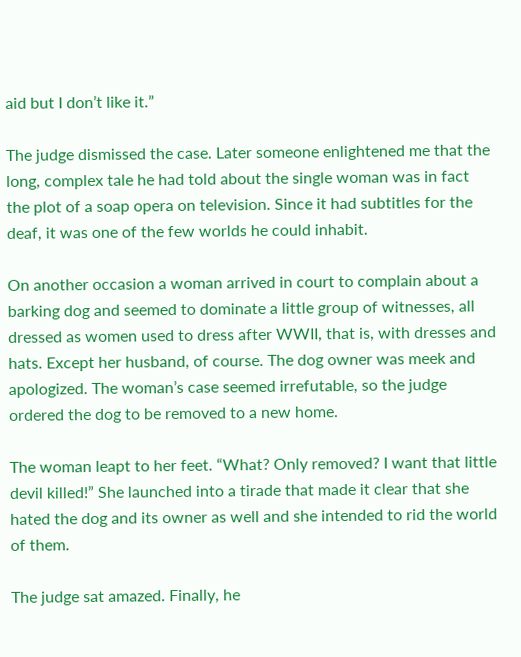aid but I don’t like it.”

The judge dismissed the case. Later someone enlightened me that the long, complex tale he had told about the single woman was in fact the plot of a soap opera on television. Since it had subtitles for the deaf, it was one of the few worlds he could inhabit.

On another occasion a woman arrived in court to complain about a barking dog and seemed to dominate a little group of witnesses, all dressed as women used to dress after WWII, that is, with dresses and hats. Except her husband, of course. The dog owner was meek and apologized. The woman’s case seemed irrefutable, so the judge ordered the dog to be removed to a new home.

The woman leapt to her feet. “What? Only removed? I want that little devil killed!” She launched into a tirade that made it clear that she hated the dog and its owner as well and she intended to rid the world of them.

The judge sat amazed. Finally, he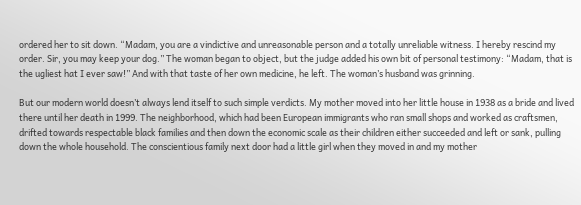ordered her to sit down. “Madam, you are a vindictive and unreasonable person and a totally unreliable witness. I hereby rescind my order. Sir, you may keep your dog.” The woman began to object, but the judge added his own bit of personal testimony: “Madam, that is the ugliest hat I ever saw!” And with that taste of her own medicine, he left. The woman’s husband was grinning.

But our modern world doesn’t always lend itself to such simple verdicts. My mother moved into her little house in 1938 as a bride and lived there until her death in 1999. The neighborhood, which had been European immigrants who ran small shops and worked as craftsmen, drifted towards respectable black families and then down the economic scale as their children either succeeded and left or sank, pulling down the whole household. The conscientious family next door had a little girl when they moved in and my mother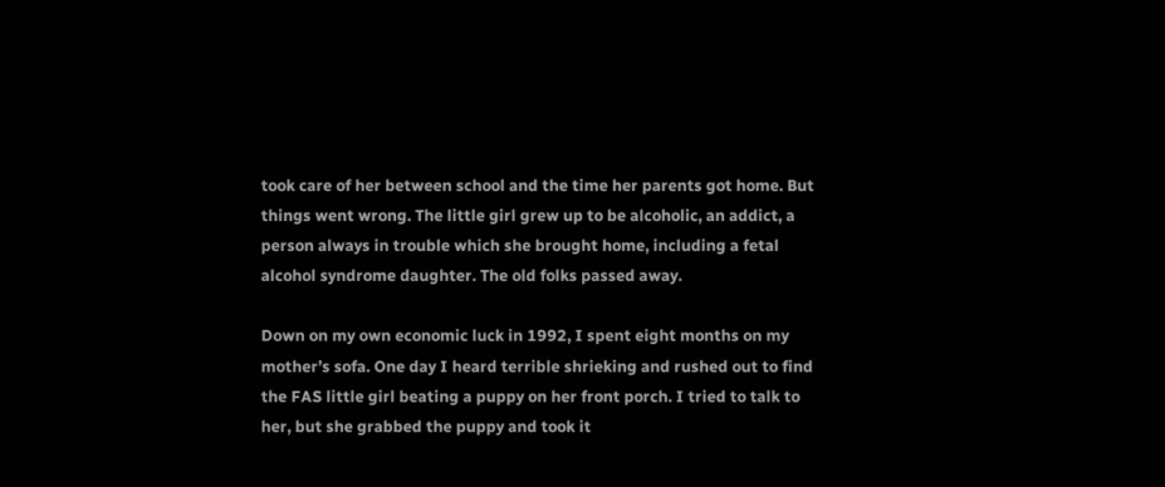took care of her between school and the time her parents got home. But things went wrong. The little girl grew up to be alcoholic, an addict, a person always in trouble which she brought home, including a fetal alcohol syndrome daughter. The old folks passed away.

Down on my own economic luck in 1992, I spent eight months on my mother’s sofa. One day I heard terrible shrieking and rushed out to find the FAS little girl beating a puppy on her front porch. I tried to talk to her, but she grabbed the puppy and took it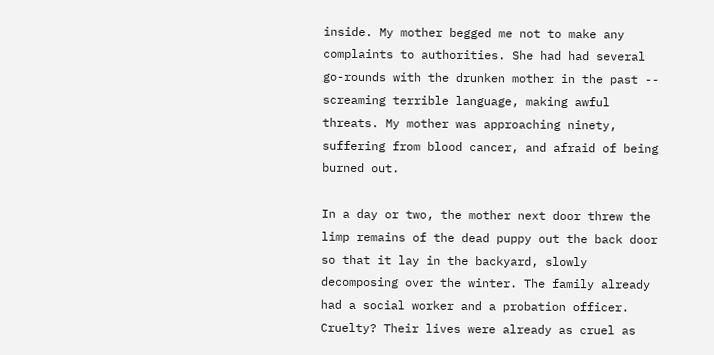inside. My mother begged me not to make any complaints to authorities. She had had several go-rounds with the drunken mother in the past -- screaming terrible language, making awful threats. My mother was approaching ninety, suffering from blood cancer, and afraid of being burned out.

In a day or two, the mother next door threw the limp remains of the dead puppy out the back door so that it lay in the backyard, slowly decomposing over the winter. The family already had a social worker and a probation officer. Cruelty? Their lives were already as cruel as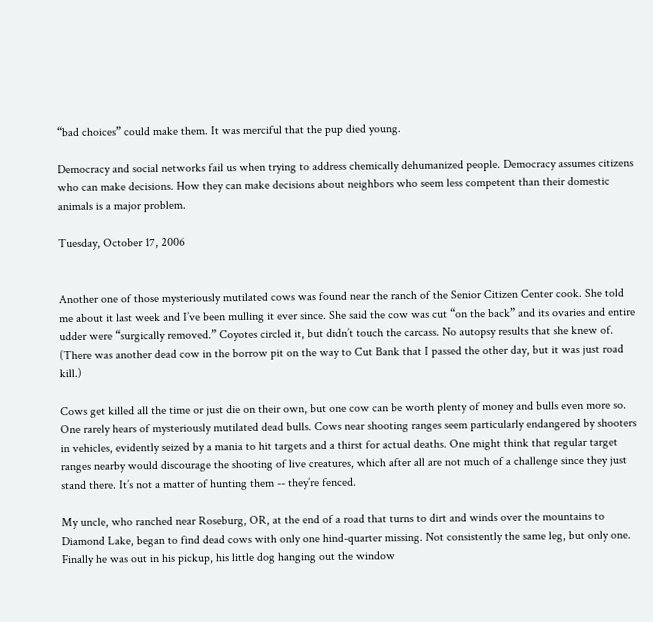“bad choices” could make them. It was merciful that the pup died young.

Democracy and social networks fail us when trying to address chemically dehumanized people. Democracy assumes citizens who can make decisions. How they can make decisions about neighbors who seem less competent than their domestic animals is a major problem.

Tuesday, October 17, 2006


Another one of those mysteriously mutilated cows was found near the ranch of the Senior Citizen Center cook. She told me about it last week and I’ve been mulling it ever since. She said the cow was cut “on the back” and its ovaries and entire udder were “surgically removed.” Coyotes circled it, but didn’t touch the carcass. No autopsy results that she knew of. (There was another dead cow in the borrow pit on the way to Cut Bank that I passed the other day, but it was just road kill.)

Cows get killed all the time or just die on their own, but one cow can be worth plenty of money and bulls even more so. One rarely hears of mysteriously mutilated dead bulls. Cows near shooting ranges seem particularly endangered by shooters in vehicles, evidently seized by a mania to hit targets and a thirst for actual deaths. One might think that regular target ranges nearby would discourage the shooting of live creatures, which after all are not much of a challenge since they just stand there. It’s not a matter of hunting them -- they’re fenced.

My uncle, who ranched near Roseburg, OR, at the end of a road that turns to dirt and winds over the mountains to Diamond Lake, began to find dead cows with only one hind-quarter missing. Not consistently the same leg, but only one. Finally he was out in his pickup, his little dog hanging out the window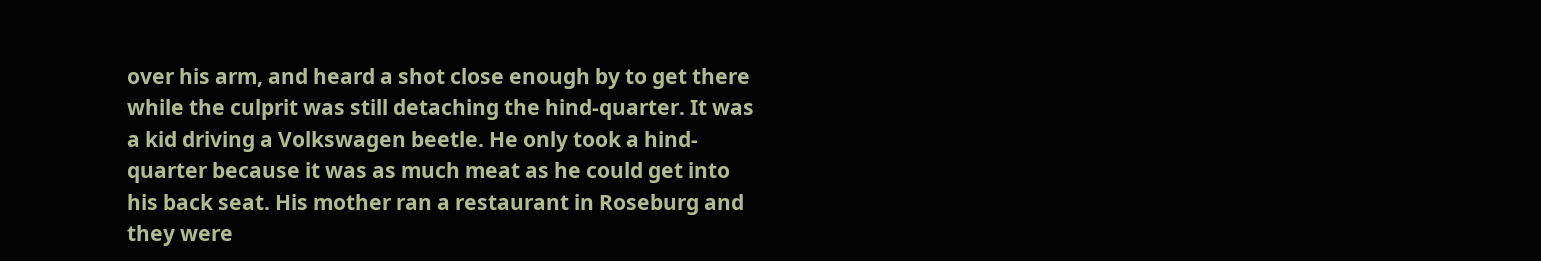over his arm, and heard a shot close enough by to get there while the culprit was still detaching the hind-quarter. It was a kid driving a Volkswagen beetle. He only took a hind-quarter because it was as much meat as he could get into his back seat. His mother ran a restaurant in Roseburg and they were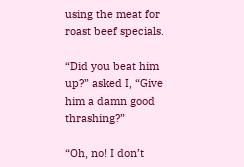using the meat for roast beef specials.

“Did you beat him up?” asked I, “Give him a damn good thrashing?”

“Oh, no! I don’t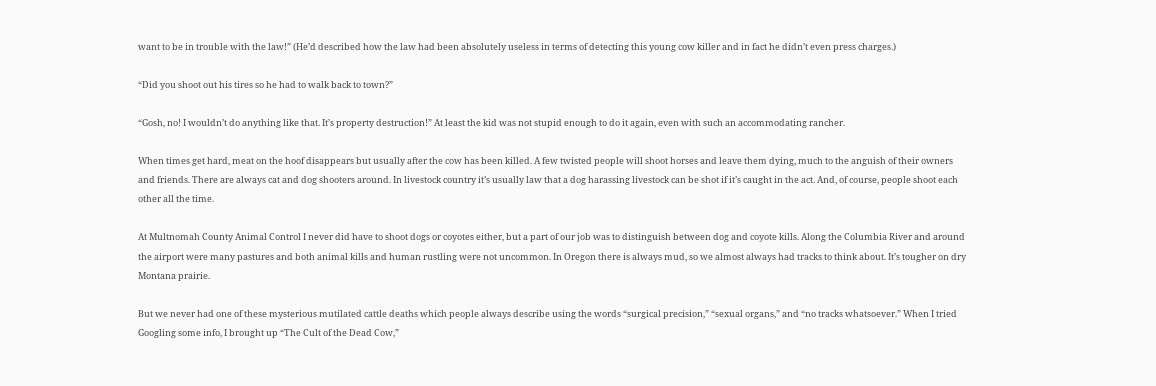want to be in trouble with the law!” (He’d described how the law had been absolutely useless in terms of detecting this young cow killer and in fact he didn’t even press charges.)

“Did you shoot out his tires so he had to walk back to town?”

“Gosh, no! I wouldn’t do anything like that. It’s property destruction!” At least the kid was not stupid enough to do it again, even with such an accommodating rancher.

When times get hard, meat on the hoof disappears but usually after the cow has been killed. A few twisted people will shoot horses and leave them dying, much to the anguish of their owners and friends. There are always cat and dog shooters around. In livestock country it’s usually law that a dog harassing livestock can be shot if it’s caught in the act. And, of course, people shoot each other all the time.

At Multnomah County Animal Control I never did have to shoot dogs or coyotes either, but a part of our job was to distinguish between dog and coyote kills. Along the Columbia River and around the airport were many pastures and both animal kills and human rustling were not uncommon. In Oregon there is always mud, so we almost always had tracks to think about. It’s tougher on dry Montana prairie.

But we never had one of these mysterious mutilated cattle deaths which people always describe using the words “surgical precision,” “sexual organs,” and “no tracks whatsoever.” When I tried Googling some info, I brought up “The Cult of the Dead Cow,”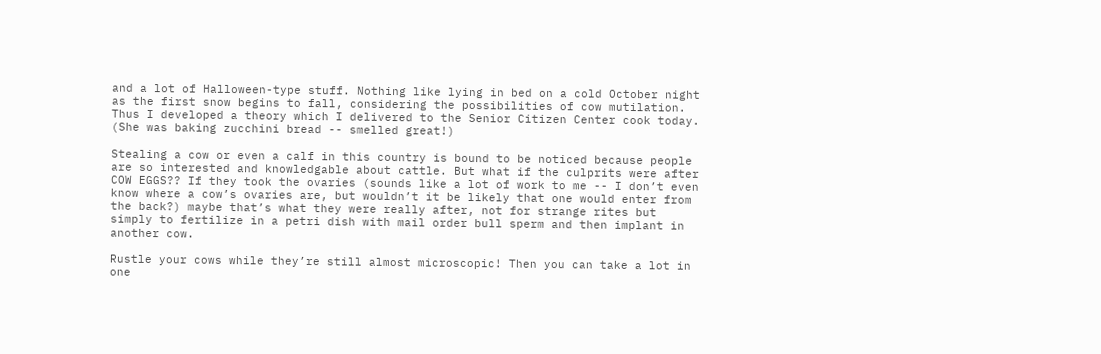and a lot of Halloween-type stuff. Nothing like lying in bed on a cold October night as the first snow begins to fall, considering the possibilities of cow mutilation. Thus I developed a theory which I delivered to the Senior Citizen Center cook today. (She was baking zucchini bread -- smelled great!)

Stealing a cow or even a calf in this country is bound to be noticed because people are so interested and knowledgable about cattle. But what if the culprits were after COW EGGS?? If they took the ovaries (sounds like a lot of work to me -- I don’t even know where a cow’s ovaries are, but wouldn’t it be likely that one would enter from the back?) maybe that’s what they were really after, not for strange rites but simply to fertilize in a petri dish with mail order bull sperm and then implant in another cow.

Rustle your cows while they’re still almost microscopic! Then you can take a lot in one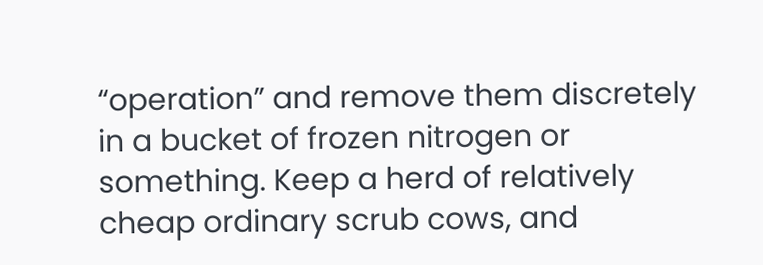“operation” and remove them discretely in a bucket of frozen nitrogen or something. Keep a herd of relatively cheap ordinary scrub cows, and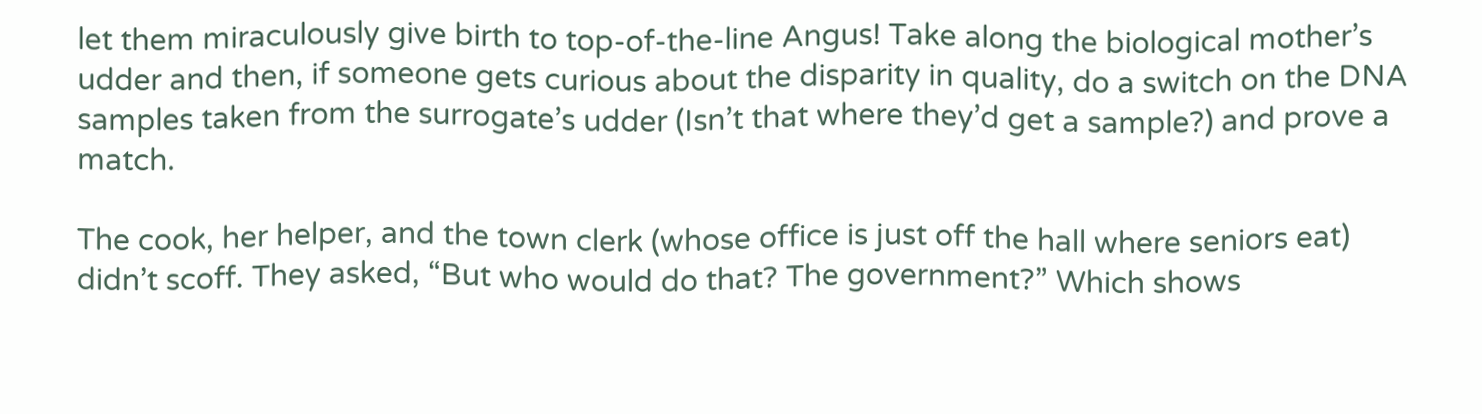let them miraculously give birth to top-of-the-line Angus! Take along the biological mother’s udder and then, if someone gets curious about the disparity in quality, do a switch on the DNA samples taken from the surrogate’s udder (Isn’t that where they’d get a sample?) and prove a match.

The cook, her helper, and the town clerk (whose office is just off the hall where seniors eat) didn’t scoff. They asked, “But who would do that? The government?” Which shows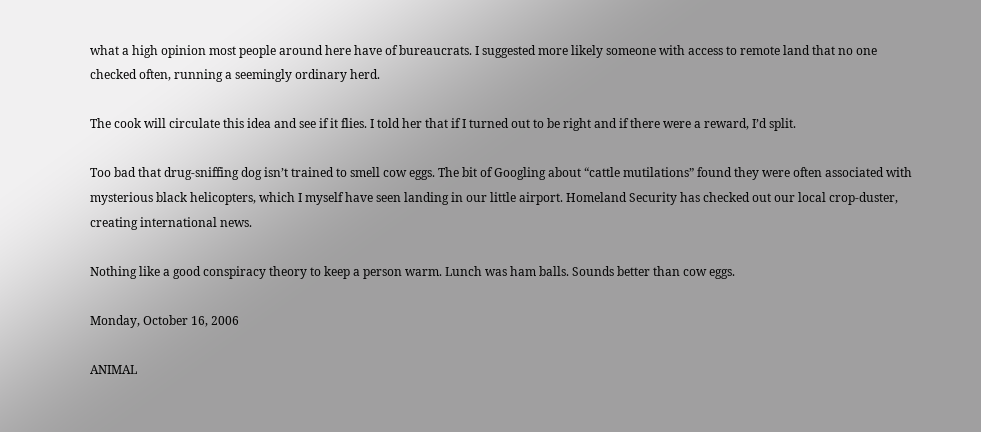what a high opinion most people around here have of bureaucrats. I suggested more likely someone with access to remote land that no one checked often, running a seemingly ordinary herd.

The cook will circulate this idea and see if it flies. I told her that if I turned out to be right and if there were a reward, I’d split.

Too bad that drug-sniffing dog isn’t trained to smell cow eggs. The bit of Googling about “cattle mutilations” found they were often associated with mysterious black helicopters, which I myself have seen landing in our little airport. Homeland Security has checked out our local crop-duster, creating international news.

Nothing like a good conspiracy theory to keep a person warm. Lunch was ham balls. Sounds better than cow eggs.

Monday, October 16, 2006

ANIMAL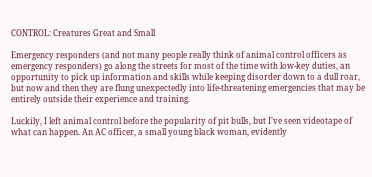CONTROL: Creatures Great and Small

Emergency responders (and not many people really think of animal control officers as emergency responders) go along the streets for most of the time with low-key duties, an opportunity to pick up information and skills while keeping disorder down to a dull roar, but now and then they are flung unexpectedly into life-threatening emergencies that may be entirely outside their experience and training.

Luckily, I left animal control before the popularity of pit bulls, but I’ve seen videotape of what can happen. An AC officer, a small young black woman, evidently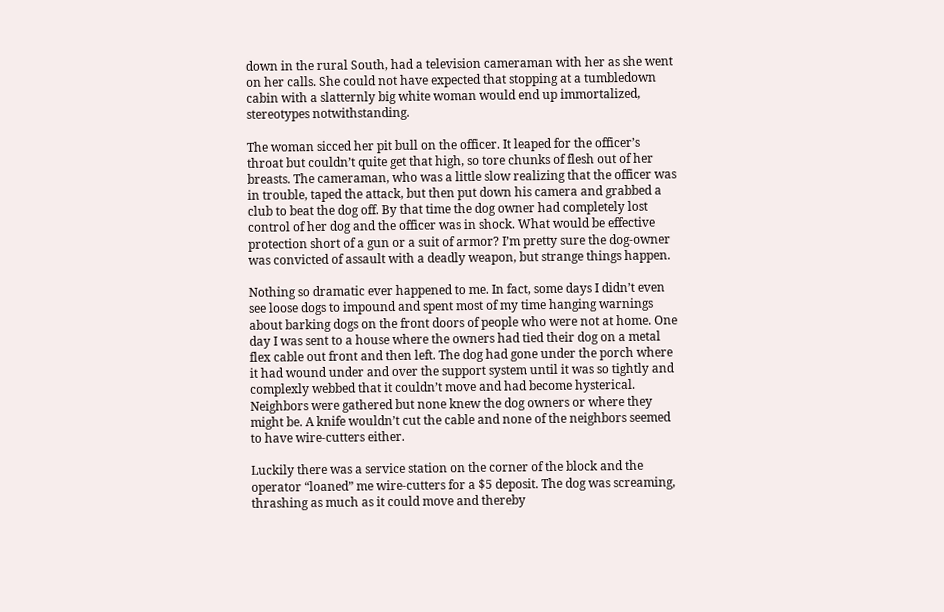down in the rural South, had a television cameraman with her as she went on her calls. She could not have expected that stopping at a tumbledown cabin with a slatternly big white woman would end up immortalized, stereotypes notwithstanding.

The woman sicced her pit bull on the officer. It leaped for the officer’s throat but couldn’t quite get that high, so tore chunks of flesh out of her breasts. The cameraman, who was a little slow realizing that the officer was in trouble, taped the attack, but then put down his camera and grabbed a club to beat the dog off. By that time the dog owner had completely lost control of her dog and the officer was in shock. What would be effective protection short of a gun or a suit of armor? I’m pretty sure the dog-owner was convicted of assault with a deadly weapon, but strange things happen.

Nothing so dramatic ever happened to me. In fact, some days I didn’t even see loose dogs to impound and spent most of my time hanging warnings about barking dogs on the front doors of people who were not at home. One day I was sent to a house where the owners had tied their dog on a metal flex cable out front and then left. The dog had gone under the porch where it had wound under and over the support system until it was so tightly and complexly webbed that it couldn’t move and had become hysterical. Neighbors were gathered but none knew the dog owners or where they might be. A knife wouldn’t cut the cable and none of the neighbors seemed to have wire-cutters either.

Luckily there was a service station on the corner of the block and the operator “loaned” me wire-cutters for a $5 deposit. The dog was screaming, thrashing as much as it could move and thereby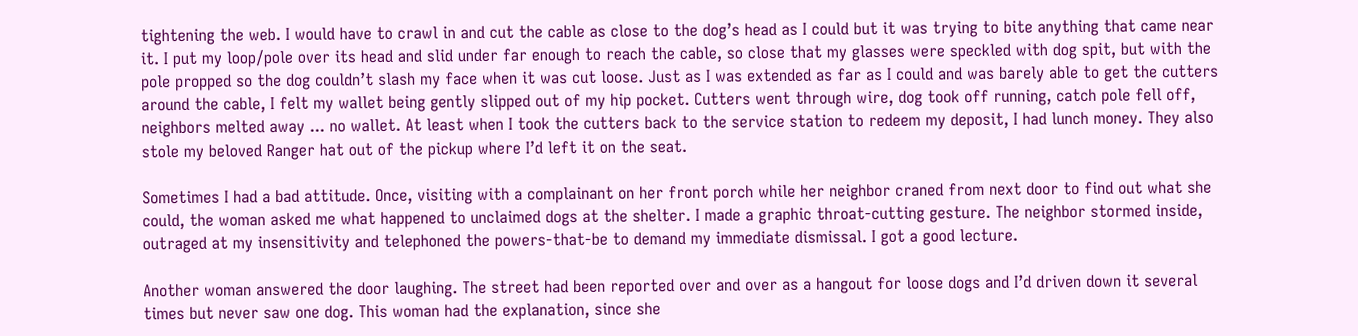tightening the web. I would have to crawl in and cut the cable as close to the dog’s head as I could but it was trying to bite anything that came near it. I put my loop/pole over its head and slid under far enough to reach the cable, so close that my glasses were speckled with dog spit, but with the pole propped so the dog couldn’t slash my face when it was cut loose. Just as I was extended as far as I could and was barely able to get the cutters around the cable, I felt my wallet being gently slipped out of my hip pocket. Cutters went through wire, dog took off running, catch pole fell off, neighbors melted away ... no wallet. At least when I took the cutters back to the service station to redeem my deposit, I had lunch money. They also stole my beloved Ranger hat out of the pickup where I’d left it on the seat.

Sometimes I had a bad attitude. Once, visiting with a complainant on her front porch while her neighbor craned from next door to find out what she could, the woman asked me what happened to unclaimed dogs at the shelter. I made a graphic throat-cutting gesture. The neighbor stormed inside, outraged at my insensitivity and telephoned the powers-that-be to demand my immediate dismissal. I got a good lecture.

Another woman answered the door laughing. The street had been reported over and over as a hangout for loose dogs and I’d driven down it several times but never saw one dog. This woman had the explanation, since she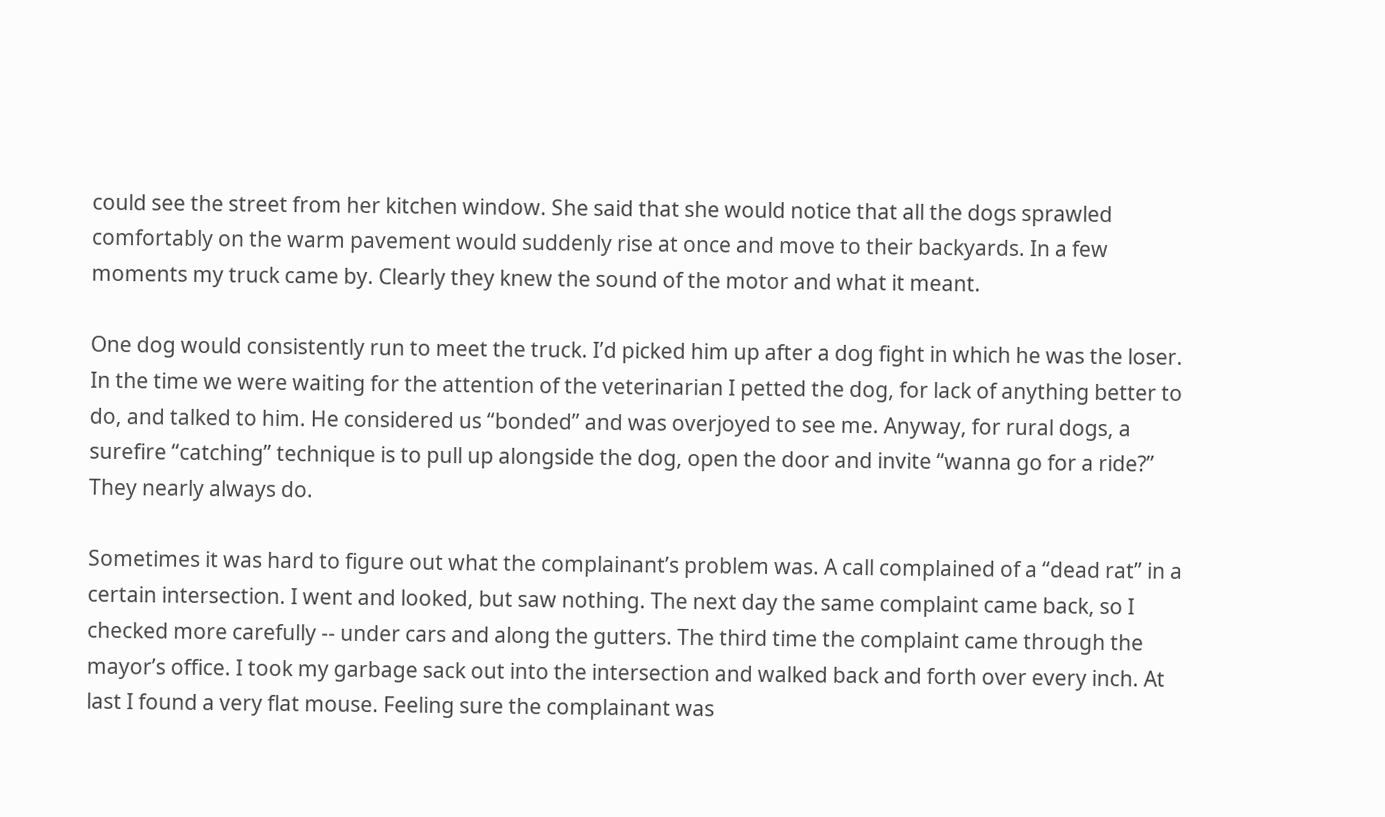could see the street from her kitchen window. She said that she would notice that all the dogs sprawled comfortably on the warm pavement would suddenly rise at once and move to their backyards. In a few moments my truck came by. Clearly they knew the sound of the motor and what it meant.

One dog would consistently run to meet the truck. I’d picked him up after a dog fight in which he was the loser. In the time we were waiting for the attention of the veterinarian I petted the dog, for lack of anything better to do, and talked to him. He considered us “bonded” and was overjoyed to see me. Anyway, for rural dogs, a surefire “catching” technique is to pull up alongside the dog, open the door and invite “wanna go for a ride?” They nearly always do.

Sometimes it was hard to figure out what the complainant’s problem was. A call complained of a “dead rat” in a certain intersection. I went and looked, but saw nothing. The next day the same complaint came back, so I checked more carefully -- under cars and along the gutters. The third time the complaint came through the mayor’s office. I took my garbage sack out into the intersection and walked back and forth over every inch. At last I found a very flat mouse. Feeling sure the complainant was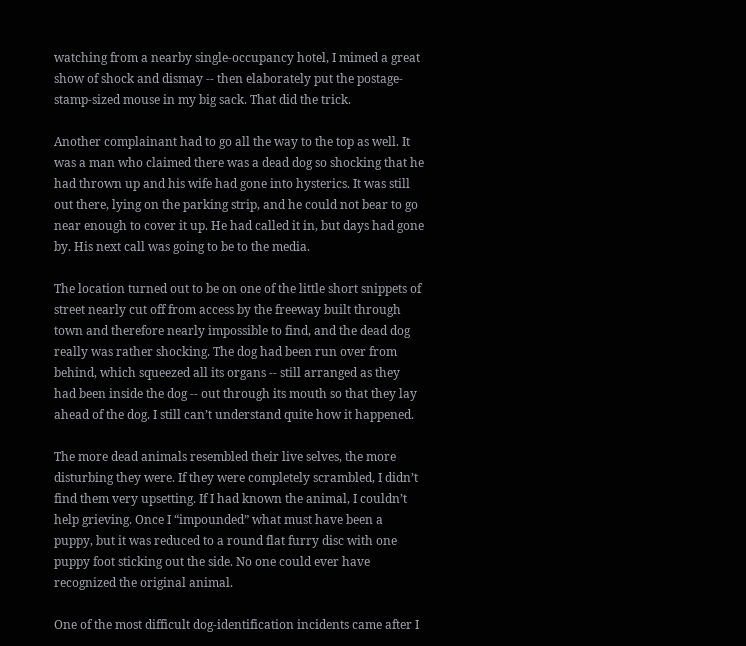watching from a nearby single-occupancy hotel, I mimed a great show of shock and dismay -- then elaborately put the postage-stamp-sized mouse in my big sack. That did the trick.

Another complainant had to go all the way to the top as well. It was a man who claimed there was a dead dog so shocking that he had thrown up and his wife had gone into hysterics. It was still out there, lying on the parking strip, and he could not bear to go near enough to cover it up. He had called it in, but days had gone by. His next call was going to be to the media.

The location turned out to be on one of the little short snippets of street nearly cut off from access by the freeway built through town and therefore nearly impossible to find, and the dead dog really was rather shocking. The dog had been run over from behind, which squeezed all its organs -- still arranged as they had been inside the dog -- out through its mouth so that they lay ahead of the dog. I still can’t understand quite how it happened.

The more dead animals resembled their live selves, the more disturbing they were. If they were completely scrambled, I didn’t find them very upsetting. If I had known the animal, I couldn’t help grieving. Once I “impounded” what must have been a puppy, but it was reduced to a round flat furry disc with one puppy foot sticking out the side. No one could ever have recognized the original animal.

One of the most difficult dog-identification incidents came after I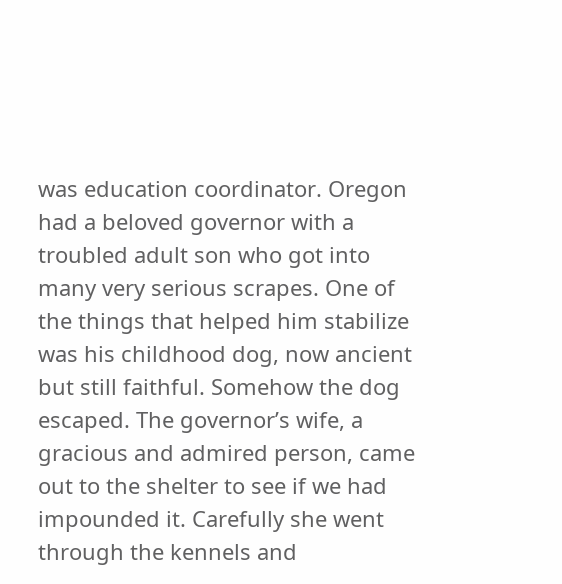was education coordinator. Oregon had a beloved governor with a troubled adult son who got into many very serious scrapes. One of the things that helped him stabilize was his childhood dog, now ancient but still faithful. Somehow the dog escaped. The governor’s wife, a gracious and admired person, came out to the shelter to see if we had impounded it. Carefully she went through the kennels and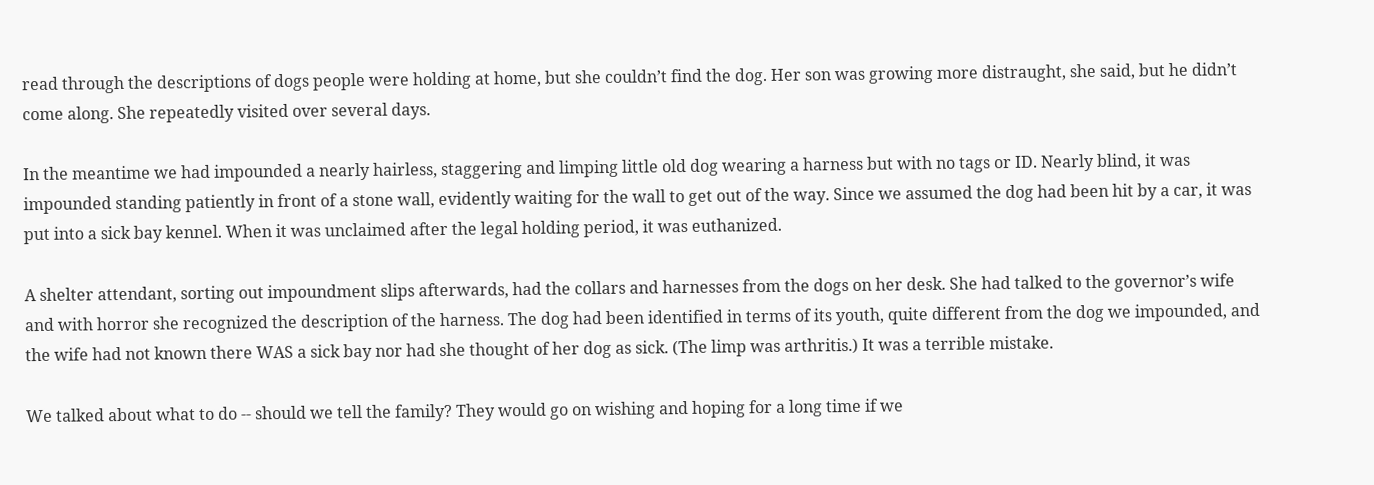read through the descriptions of dogs people were holding at home, but she couldn’t find the dog. Her son was growing more distraught, she said, but he didn’t come along. She repeatedly visited over several days.

In the meantime we had impounded a nearly hairless, staggering and limping little old dog wearing a harness but with no tags or ID. Nearly blind, it was impounded standing patiently in front of a stone wall, evidently waiting for the wall to get out of the way. Since we assumed the dog had been hit by a car, it was put into a sick bay kennel. When it was unclaimed after the legal holding period, it was euthanized.

A shelter attendant, sorting out impoundment slips afterwards, had the collars and harnesses from the dogs on her desk. She had talked to the governor’s wife and with horror she recognized the description of the harness. The dog had been identified in terms of its youth, quite different from the dog we impounded, and the wife had not known there WAS a sick bay nor had she thought of her dog as sick. (The limp was arthritis.) It was a terrible mistake.

We talked about what to do -- should we tell the family? They would go on wishing and hoping for a long time if we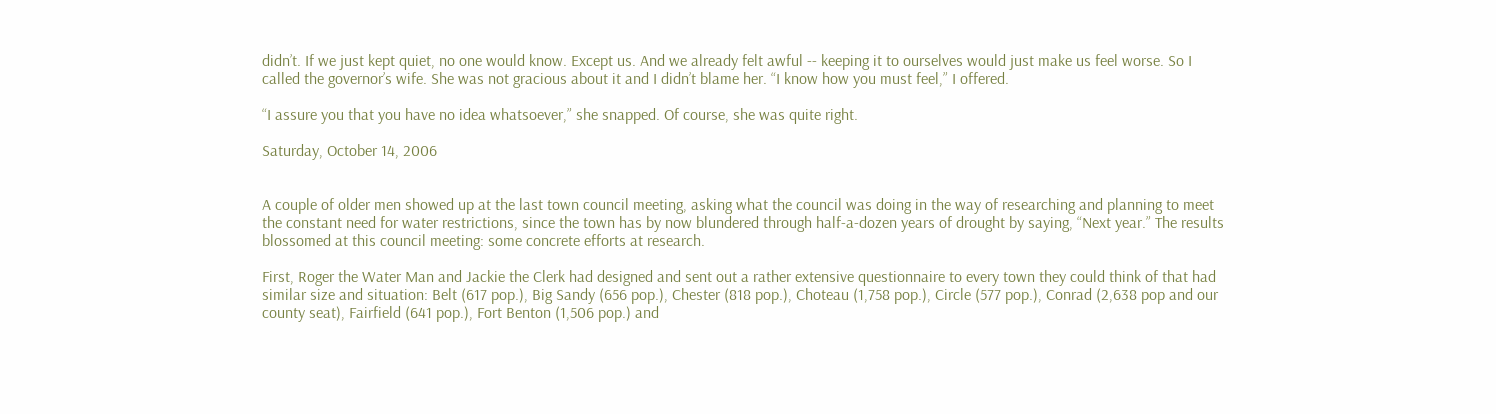didn’t. If we just kept quiet, no one would know. Except us. And we already felt awful -- keeping it to ourselves would just make us feel worse. So I called the governor’s wife. She was not gracious about it and I didn’t blame her. “I know how you must feel,” I offered.

“I assure you that you have no idea whatsoever,” she snapped. Of course, she was quite right.

Saturday, October 14, 2006


A couple of older men showed up at the last town council meeting, asking what the council was doing in the way of researching and planning to meet the constant need for water restrictions, since the town has by now blundered through half-a-dozen years of drought by saying, “Next year.” The results blossomed at this council meeting: some concrete efforts at research.

First, Roger the Water Man and Jackie the Clerk had designed and sent out a rather extensive questionnaire to every town they could think of that had similar size and situation: Belt (617 pop.), Big Sandy (656 pop.), Chester (818 pop.), Choteau (1,758 pop.), Circle (577 pop.), Conrad (2,638 pop and our county seat), Fairfield (641 pop.), Fort Benton (1,506 pop.) and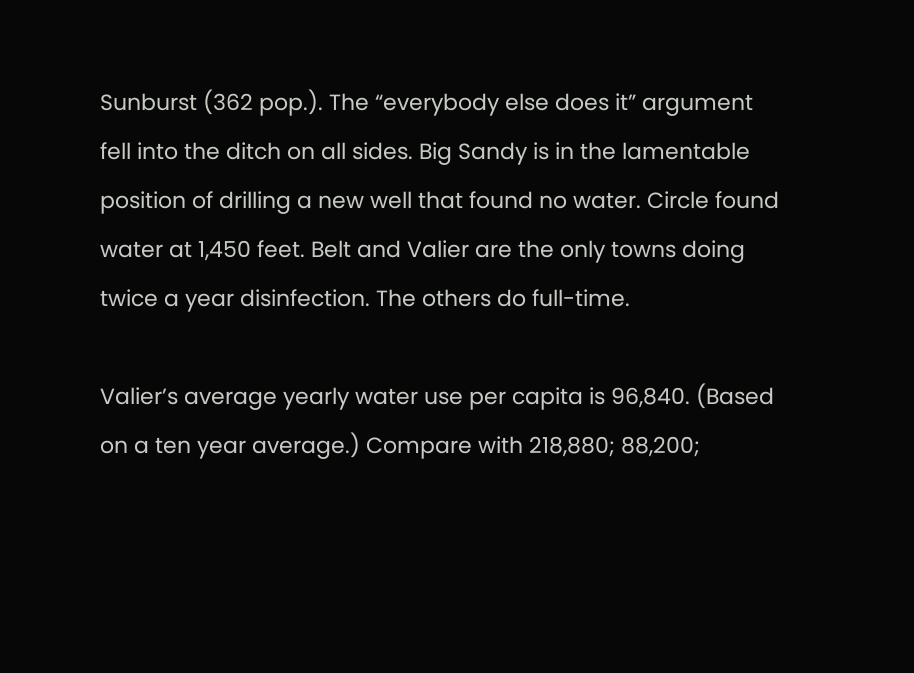Sunburst (362 pop.). The “everybody else does it” argument fell into the ditch on all sides. Big Sandy is in the lamentable position of drilling a new well that found no water. Circle found water at 1,450 feet. Belt and Valier are the only towns doing twice a year disinfection. The others do full-time.

Valier’s average yearly water use per capita is 96,840. (Based on a ten year average.) Compare with 218,880; 88,200;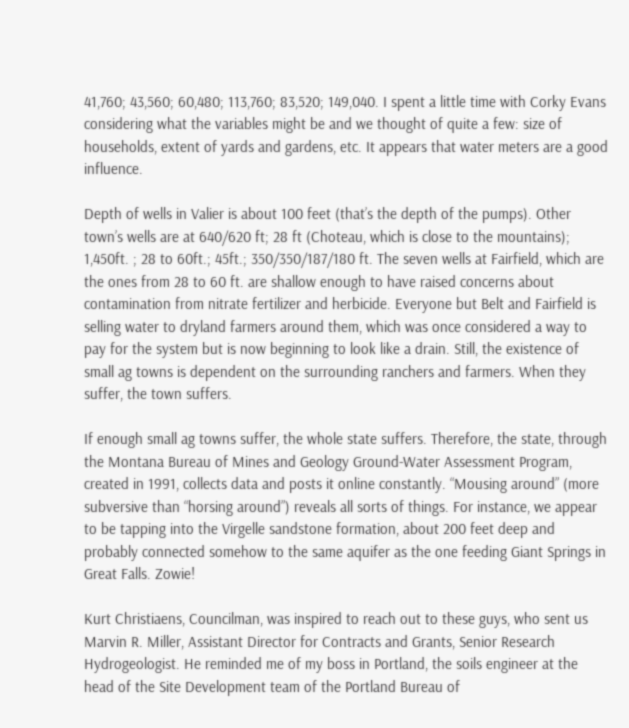41,760; 43,560; 60,480; 113,760; 83,520; 149,040. I spent a little time with Corky Evans considering what the variables might be and we thought of quite a few: size of households, extent of yards and gardens, etc. It appears that water meters are a good influence.

Depth of wells in Valier is about 100 feet (that’s the depth of the pumps). Other town’s wells are at 640/620 ft; 28 ft (Choteau, which is close to the mountains); 1,450ft. ; 28 to 60ft.; 45ft.; 350/350/187/180 ft. The seven wells at Fairfield, which are the ones from 28 to 60 ft. are shallow enough to have raised concerns about contamination from nitrate fertilizer and herbicide. Everyone but Belt and Fairfield is selling water to dryland farmers around them, which was once considered a way to pay for the system but is now beginning to look like a drain. Still, the existence of small ag towns is dependent on the surrounding ranchers and farmers. When they suffer, the town suffers.

If enough small ag towns suffer, the whole state suffers. Therefore, the state, through the Montana Bureau of Mines and Geology Ground-Water Assessment Program, created in 1991, collects data and posts it online constantly. “Mousing around” (more subversive than “horsing around”) reveals all sorts of things. For instance, we appear to be tapping into the Virgelle sandstone formation, about 200 feet deep and probably connected somehow to the same aquifer as the one feeding Giant Springs in Great Falls. Zowie!

Kurt Christiaens, Councilman, was inspired to reach out to these guys, who sent us Marvin R. Miller, Assistant Director for Contracts and Grants, Senior Research Hydrogeologist. He reminded me of my boss in Portland, the soils engineer at the head of the Site Development team of the Portland Bureau of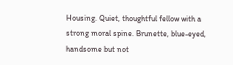Housing. Quiet, thoughtful fellow with a strong moral spine. Brunette, blue-eyed, handsome but not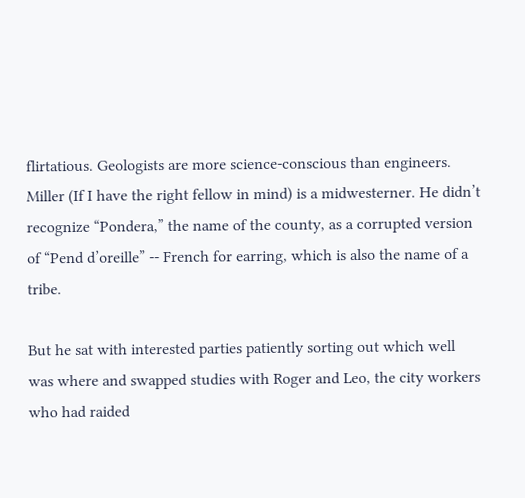flirtatious. Geologists are more science-conscious than engineers. Miller (If I have the right fellow in mind) is a midwesterner. He didn’t recognize “Pondera,” the name of the county, as a corrupted version of “Pend d’oreille” -- French for earring, which is also the name of a tribe.

But he sat with interested parties patiently sorting out which well was where and swapped studies with Roger and Leo, the city workers who had raided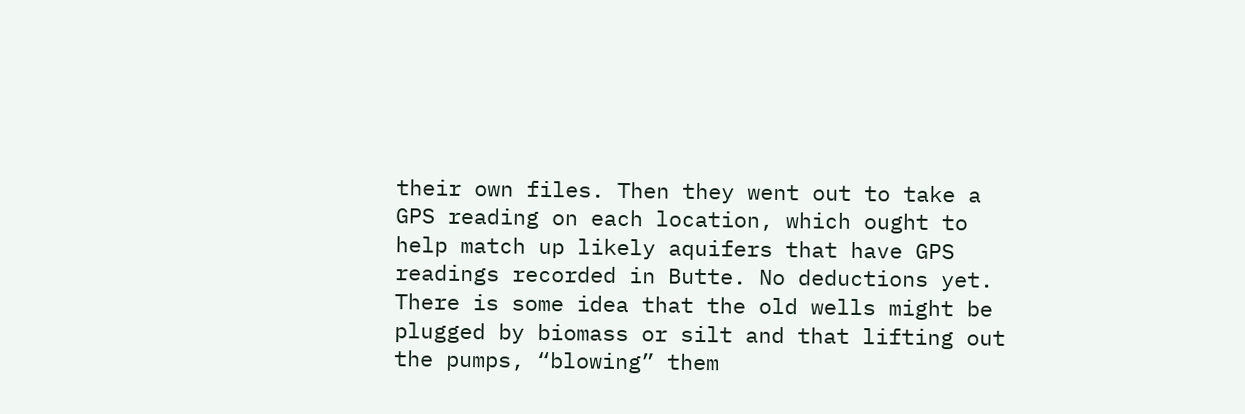their own files. Then they went out to take a GPS reading on each location, which ought to help match up likely aquifers that have GPS readings recorded in Butte. No deductions yet. There is some idea that the old wells might be plugged by biomass or silt and that lifting out the pumps, “blowing” them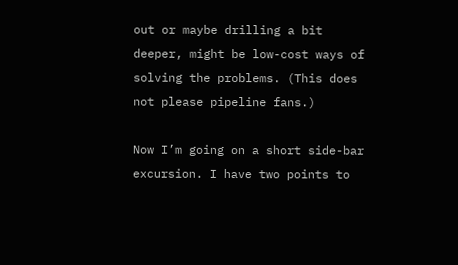out or maybe drilling a bit deeper, might be low-cost ways of solving the problems. (This does not please pipeline fans.)

Now I’m going on a short side-bar excursion. I have two points to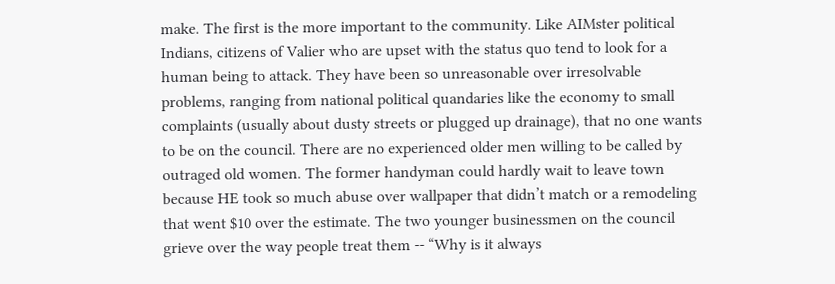make. The first is the more important to the community. Like AIMster political Indians, citizens of Valier who are upset with the status quo tend to look for a human being to attack. They have been so unreasonable over irresolvable problems, ranging from national political quandaries like the economy to small complaints (usually about dusty streets or plugged up drainage), that no one wants to be on the council. There are no experienced older men willing to be called by outraged old women. The former handyman could hardly wait to leave town because HE took so much abuse over wallpaper that didn’t match or a remodeling that went $10 over the estimate. The two younger businessmen on the council grieve over the way people treat them -- “Why is it always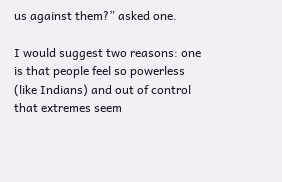us against them?” asked one.

I would suggest two reasons: one is that people feel so powerless (like Indians) and out of control that extremes seem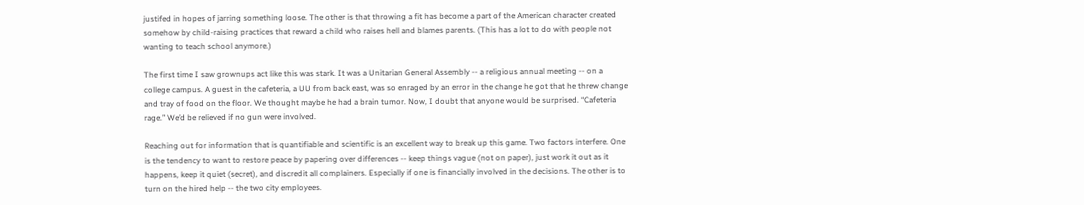justifed in hopes of jarring something loose. The other is that throwing a fit has become a part of the American character created somehow by child-raising practices that reward a child who raises hell and blames parents. (This has a lot to do with people not wanting to teach school anymore.)

The first time I saw grownups act like this was stark. It was a Unitarian General Assembly -- a religious annual meeting -- on a college campus. A guest in the cafeteria, a UU from back east, was so enraged by an error in the change he got that he threw change and tray of food on the floor. We thought maybe he had a brain tumor. Now, I doubt that anyone would be surprised. “Cafeteria rage.” We’d be relieved if no gun were involved.

Reaching out for information that is quantifiable and scientific is an excellent way to break up this game. Two factors interfere. One is the tendency to want to restore peace by papering over differences -- keep things vague (not on paper), just work it out as it happens, keep it quiet (secret), and discredit all complainers. Especially if one is financially involved in the decisions. The other is to turn on the hired help -- the two city employees.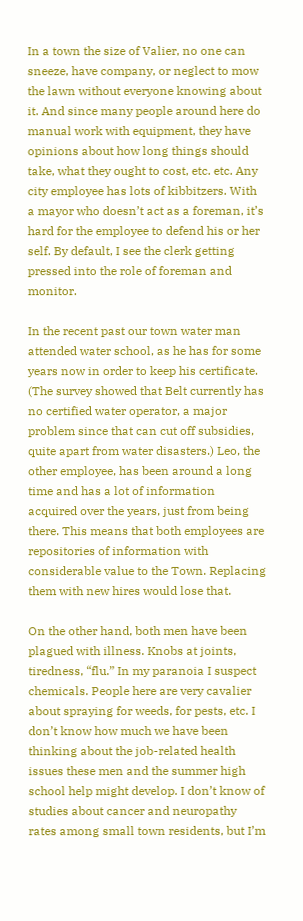In a town the size of Valier, no one can sneeze, have company, or neglect to mow the lawn without everyone knowing about it. And since many people around here do manual work with equipment, they have opinions about how long things should take, what they ought to cost, etc. etc. Any city employee has lots of kibbitzers. With a mayor who doesn’t act as a foreman, it’s hard for the employee to defend his or her self. By default, I see the clerk getting pressed into the role of foreman and monitor.

In the recent past our town water man attended water school, as he has for some years now in order to keep his certificate. (The survey showed that Belt currently has no certified water operator, a major problem since that can cut off subsidies, quite apart from water disasters.) Leo, the other employee, has been around a long time and has a lot of information acquired over the years, just from being there. This means that both employees are repositories of information with considerable value to the Town. Replacing them with new hires would lose that.

On the other hand, both men have been plagued with illness. Knobs at joints, tiredness, “flu.” In my paranoia I suspect chemicals. People here are very cavalier about spraying for weeds, for pests, etc. I don’t know how much we have been thinking about the job-related health issues these men and the summer high school help might develop. I don’t know of studies about cancer and neuropathy rates among small town residents, but I’m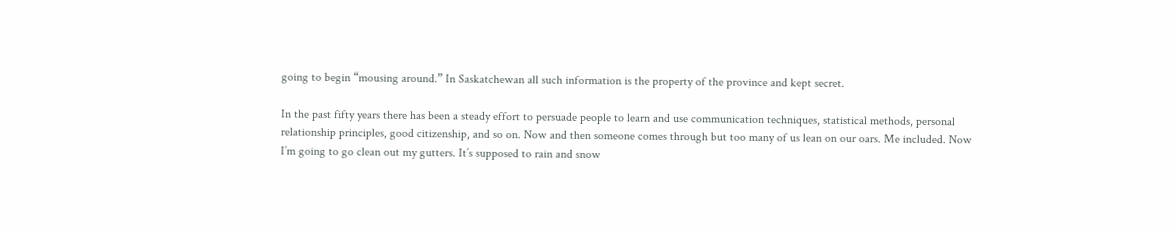going to begin “mousing around.” In Saskatchewan all such information is the property of the province and kept secret.

In the past fifty years there has been a steady effort to persuade people to learn and use communication techniques, statistical methods, personal relationship principles, good citizenship, and so on. Now and then someone comes through but too many of us lean on our oars. Me included. Now I’m going to go clean out my gutters. It’s supposed to rain and snow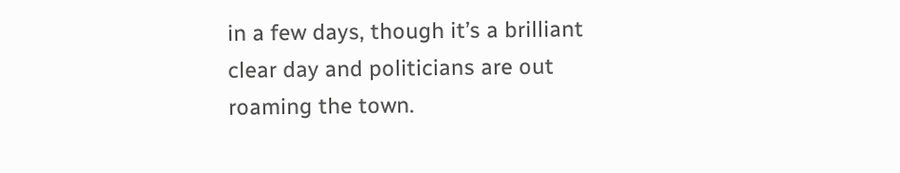in a few days, though it’s a brilliant clear day and politicians are out roaming the town.